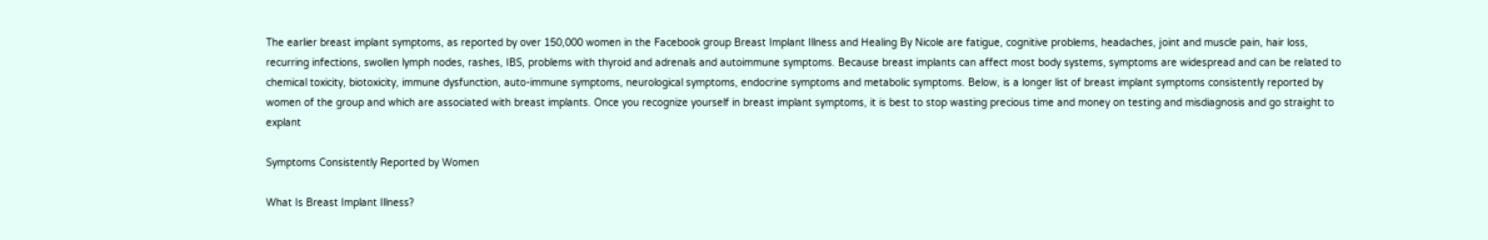The earlier breast implant symptoms, as reported by over 150,000 women in the Facebook group Breast Implant Illness and Healing By Nicole are fatigue, cognitive problems, headaches, joint and muscle pain, hair loss, recurring infections, swollen lymph nodes, rashes, IBS, problems with thyroid and adrenals and autoimmune symptoms. Because breast implants can affect most body systems, symptoms are widespread and can be related to chemical toxicity, biotoxicity, immune dysfunction, auto-immune symptoms, neurological symptoms, endocrine symptoms and metabolic symptoms. Below, is a longer list of breast implant symptoms consistently reported by women of the group and which are associated with breast implants. Once you recognize yourself in breast implant symptoms, it is best to stop wasting precious time and money on testing and misdiagnosis and go straight to explant

Symptoms Consistently Reported by Women

What Is Breast Implant Illness?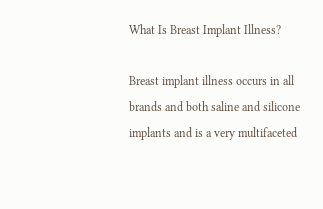What Is Breast Implant Illness?

Breast implant illness occurs in all brands and both saline and silicone implants and is a very multifaceted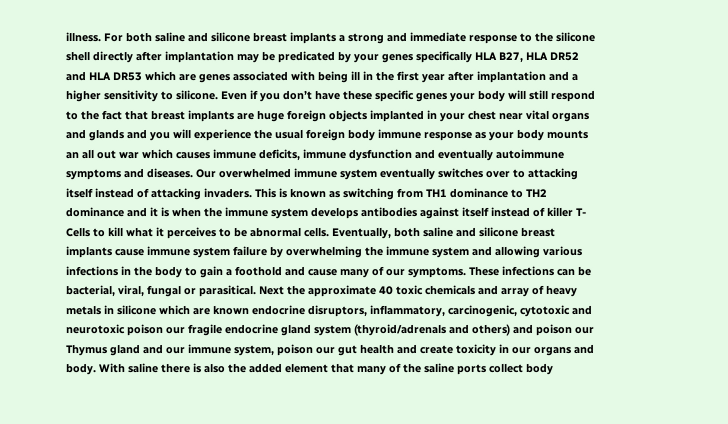illness. For both saline and silicone breast implants a strong and immediate response to the silicone shell directly after implantation may be predicated by your genes specifically HLA B27, HLA DR52 and HLA DR53 which are genes associated with being ill in the first year after implantation and a higher sensitivity to silicone. Even if you don’t have these specific genes your body will still respond to the fact that breast implants are huge foreign objects implanted in your chest near vital organs and glands and you will experience the usual foreign body immune response as your body mounts an all out war which causes immune deficits, immune dysfunction and eventually autoimmune symptoms and diseases. Our overwhelmed immune system eventually switches over to attacking itself instead of attacking invaders. This is known as switching from TH1 dominance to TH2 dominance and it is when the immune system develops antibodies against itself instead of killer T-Cells to kill what it perceives to be abnormal cells. Eventually, both saline and silicone breast implants cause immune system failure by overwhelming the immune system and allowing various infections in the body to gain a foothold and cause many of our symptoms. These infections can be bacterial, viral, fungal or parasitical. Next the approximate 40 toxic chemicals and array of heavy metals in silicone which are known endocrine disruptors, inflammatory, carcinogenic, cytotoxic and neurotoxic poison our fragile endocrine gland system (thyroid/adrenals and others) and poison our Thymus gland and our immune system, poison our gut health and create toxicity in our organs and body. With saline there is also the added element that many of the saline ports collect body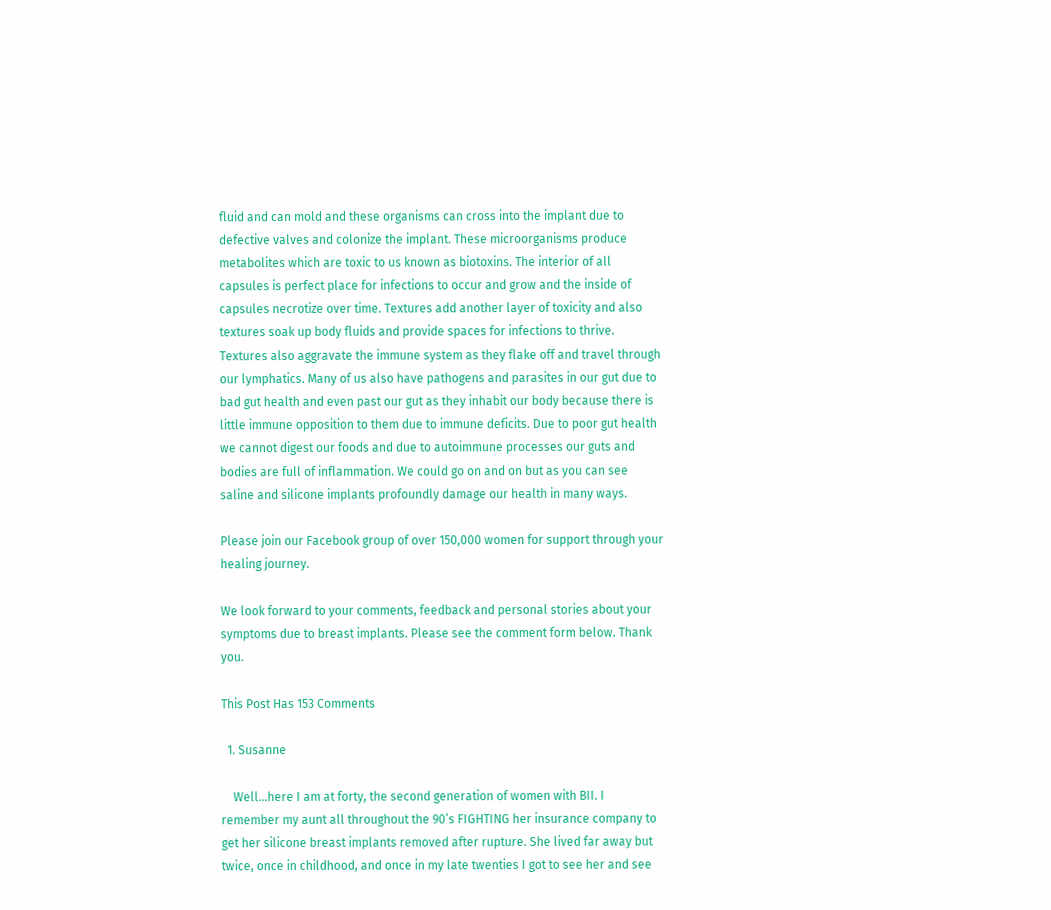fluid and can mold and these organisms can cross into the implant due to defective valves and colonize the implant. These microorganisms produce metabolites which are toxic to us known as biotoxins. The interior of all capsules is perfect place for infections to occur and grow and the inside of capsules necrotize over time. Textures add another layer of toxicity and also textures soak up body fluids and provide spaces for infections to thrive. Textures also aggravate the immune system as they flake off and travel through our lymphatics. Many of us also have pathogens and parasites in our gut due to bad gut health and even past our gut as they inhabit our body because there is little immune opposition to them due to immune deficits. Due to poor gut health we cannot digest our foods and due to autoimmune processes our guts and bodies are full of inflammation. We could go on and on but as you can see saline and silicone implants profoundly damage our health in many ways.

Please join our Facebook group of over 150,000 women for support through your healing journey.

We look forward to your comments, feedback and personal stories about your symptoms due to breast implants. Please see the comment form below. Thank you.

This Post Has 153 Comments

  1. Susanne

    Well…here I am at forty, the second generation of women with BII. I remember my aunt all throughout the 90’s FIGHTING her insurance company to get her silicone breast implants removed after rupture. She lived far away but twice, once in childhood, and once in my late twenties I got to see her and see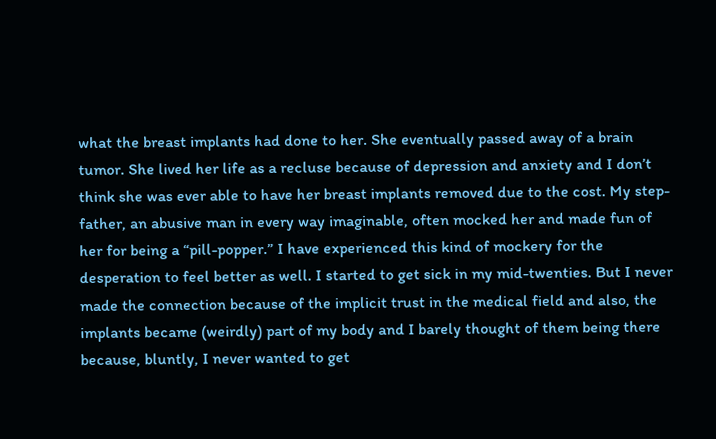what the breast implants had done to her. She eventually passed away of a brain tumor. She lived her life as a recluse because of depression and anxiety and I don’t think she was ever able to have her breast implants removed due to the cost. My step-father, an abusive man in every way imaginable, often mocked her and made fun of her for being a “pill-popper.” I have experienced this kind of mockery for the desperation to feel better as well. I started to get sick in my mid-twenties. But I never made the connection because of the implicit trust in the medical field and also, the implants became (weirdly) part of my body and I barely thought of them being there because, bluntly, I never wanted to get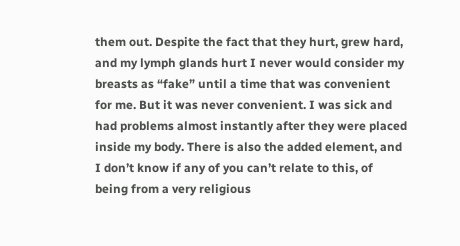them out. Despite the fact that they hurt, grew hard, and my lymph glands hurt I never would consider my breasts as “fake” until a time that was convenient for me. But it was never convenient. I was sick and had problems almost instantly after they were placed inside my body. There is also the added element, and I don’t know if any of you can’t relate to this, of being from a very religious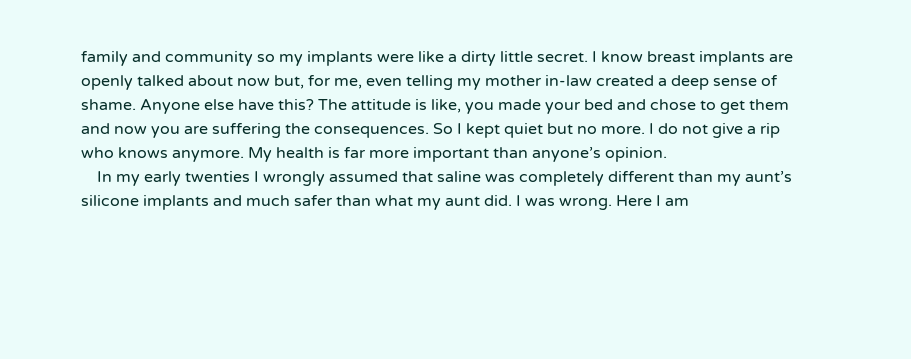family and community so my implants were like a dirty little secret. I know breast implants are openly talked about now but, for me, even telling my mother in-law created a deep sense of shame. Anyone else have this? The attitude is like, you made your bed and chose to get them and now you are suffering the consequences. So I kept quiet but no more. I do not give a rip who knows anymore. My health is far more important than anyone’s opinion.
    In my early twenties I wrongly assumed that saline was completely different than my aunt’s silicone implants and much safer than what my aunt did. I was wrong. Here I am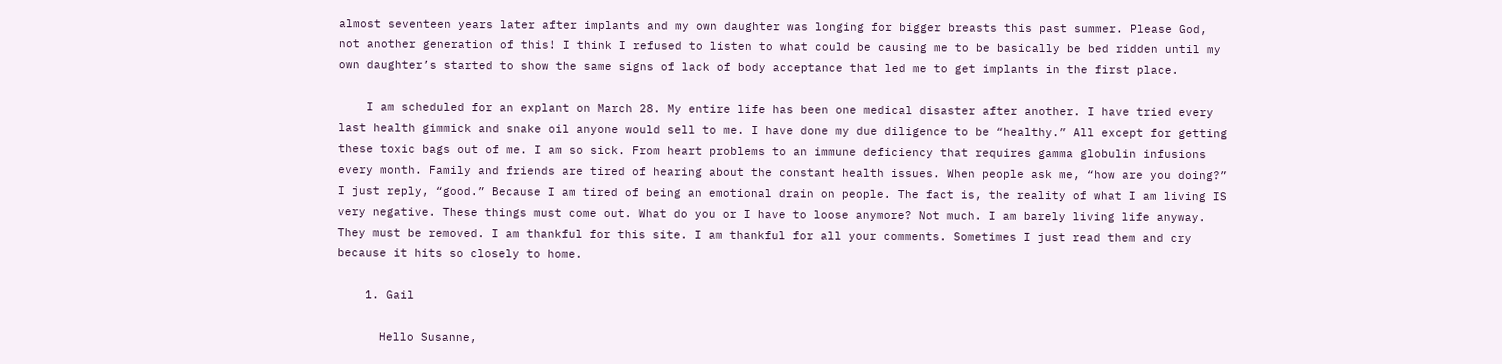almost seventeen years later after implants and my own daughter was longing for bigger breasts this past summer. Please God, not another generation of this! I think I refused to listen to what could be causing me to be basically be bed ridden until my own daughter’s started to show the same signs of lack of body acceptance that led me to get implants in the first place.

    I am scheduled for an explant on March 28. My entire life has been one medical disaster after another. I have tried every last health gimmick and snake oil anyone would sell to me. I have done my due diligence to be “healthy.” All except for getting these toxic bags out of me. I am so sick. From heart problems to an immune deficiency that requires gamma globulin infusions every month. Family and friends are tired of hearing about the constant health issues. When people ask me, “how are you doing?” I just reply, “good.” Because I am tired of being an emotional drain on people. The fact is, the reality of what I am living IS very negative. These things must come out. What do you or I have to loose anymore? Not much. I am barely living life anyway. They must be removed. I am thankful for this site. I am thankful for all your comments. Sometimes I just read them and cry because it hits so closely to home.

    1. Gail

      Hello Susanne,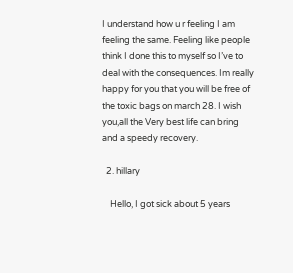I understand how u r feeling I am feeling the same. Feeling like people think I done this to myself so I’ve to deal with the consequences. Im really happy for you that you will be free of the toxic bags on march 28. I wish you,all the Very best life can bring and a speedy recovery.

  2. hillary

    Hello, I got sick about 5 years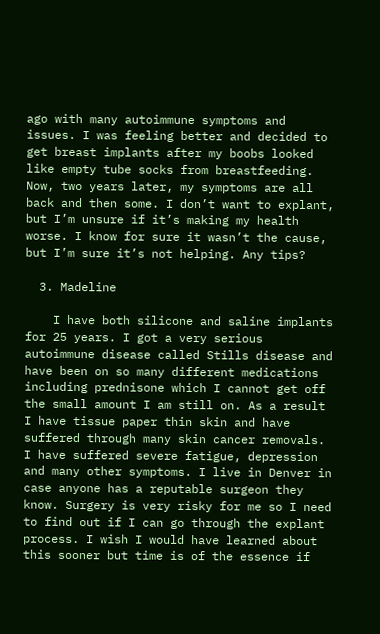ago with many autoimmune symptoms and issues. I was feeling better and decided to get breast implants after my boobs looked like empty tube socks from breastfeeding. Now, two years later, my symptoms are all back and then some. I don’t want to explant, but I’m unsure if it’s making my health worse. I know for sure it wasn’t the cause, but I’m sure it’s not helping. Any tips?

  3. Madeline

    I have both silicone and saline implants for 25 years. I got a very serious autoimmune disease called Stills disease and have been on so many different medications including prednisone which I cannot get off the small amount I am still on. As a result I have tissue paper thin skin and have suffered through many skin cancer removals. I have suffered severe fatigue, depression and many other symptoms. I live in Denver in case anyone has a reputable surgeon they know. Surgery is very risky for me so I need to find out if I can go through the explant process. I wish I would have learned about this sooner but time is of the essence if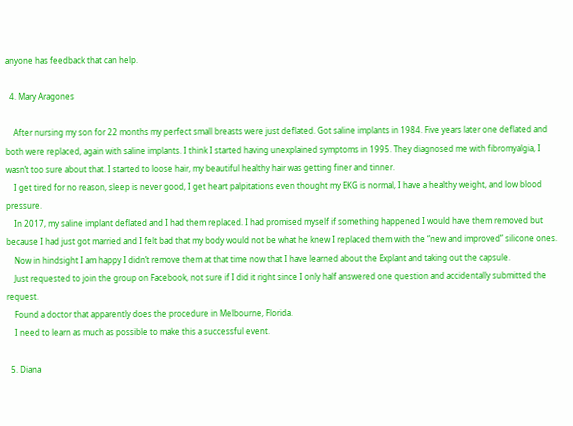anyone has feedback that can help.

  4. Mary Aragones

    After nursing my son for 22 months my perfect small breasts were just deflated. Got saline implants in 1984. Five years later one deflated and both were replaced, again with saline implants. I think I started having unexplained symptoms in 1995. They diagnosed me with fibromyalgia, I wasn’t too sure about that. I started to loose hair, my beautiful healthy hair was getting finer and tinner.
    I get tired for no reason, sleep is never good, I get heart palpitations even thought my EKG is normal, I have a healthy weight, and low blood pressure.
    In 2017, my saline implant deflated and I had them replaced. I had promised myself if something happened I would have them removed but because I had just got married and I felt bad that my body would not be what he knew I replaced them with the “new and improved” silicone ones.
    Now in hindsight I am happy I didn’t remove them at that time now that I have learned about the Explant and taking out the capsule.
    Just requested to join the group on Facebook, not sure if I did it right since I only half answered one question and accidentally submitted the request.
    Found a doctor that apparently does the procedure in Melbourne, Florida.
    I need to learn as much as possible to make this a successful event.

  5. Diana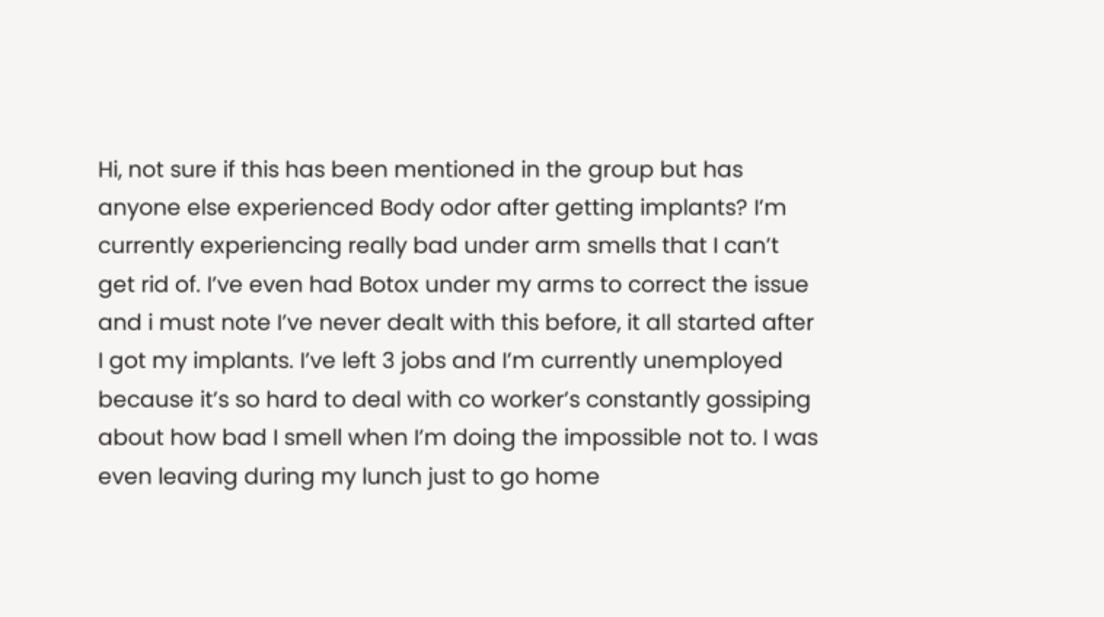Hi, not sure if this has been mentioned in the group but has anyone else experienced Body odor after getting implants? I’m currently experiencing really bad under arm smells that I can’t get rid of. I’ve even had Botox under my arms to correct the issue and i must note I’ve never dealt with this before, it all started after I got my implants. I’ve left 3 jobs and I’m currently unemployed because it’s so hard to deal with co worker’s constantly gossiping about how bad I smell when I’m doing the impossible not to. I was even leaving during my lunch just to go home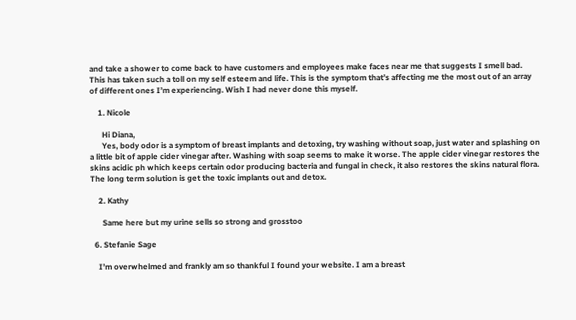and take a shower to come back to have customers and employees make faces near me that suggests I smell bad. This has taken such a toll on my self esteem and life. This is the symptom that’s affecting me the most out of an array of different ones I’m experiencing. Wish I had never done this myself.

    1. Nicole

      Hi Diana,
      Yes, body odor is a symptom of breast implants and detoxing, try washing without soap, just water and splashing on a little bit of apple cider vinegar after. Washing with soap seems to make it worse. The apple cider vinegar restores the skins acidic ph which keeps certain odor producing bacteria and fungal in check, it also restores the skins natural flora. The long term solution is get the toxic implants out and detox.

    2. Kathy

      Same here but my urine sells so strong and grosstoo

  6. Stefanie Sage

    I’m overwhelmed and frankly am so thankful I found your website. I am a breast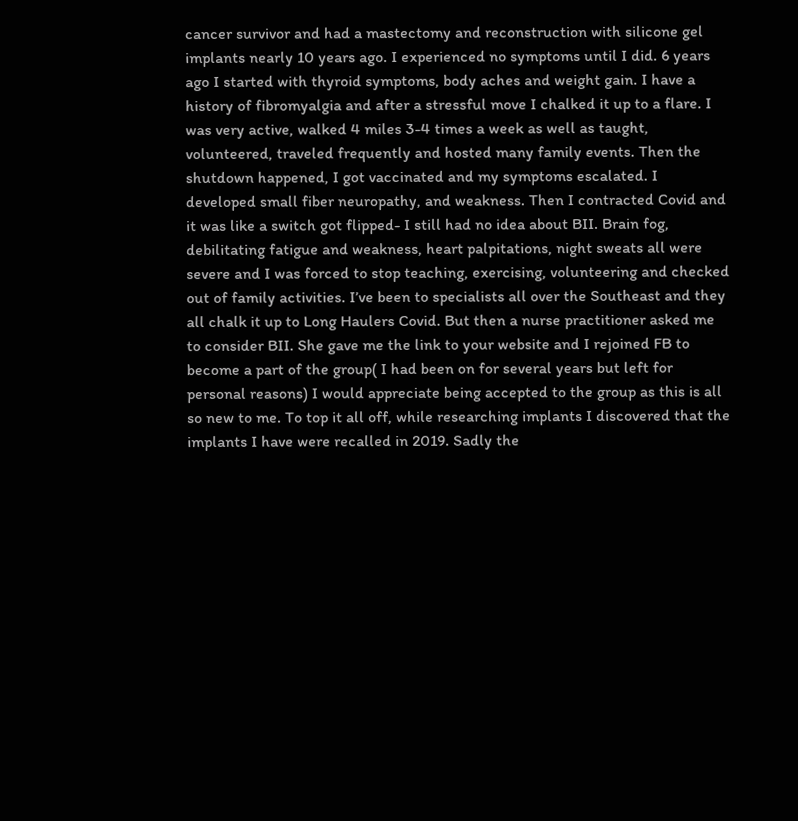cancer survivor and had a mastectomy and reconstruction with silicone gel implants nearly 10 years ago. I experienced no symptoms until I did. 6 years ago I started with thyroid symptoms, body aches and weight gain. I have a history of fibromyalgia and after a stressful move I chalked it up to a flare. I was very active, walked 4 miles 3-4 times a week as well as taught, volunteered, traveled frequently and hosted many family events. Then the shutdown happened, I got vaccinated and my symptoms escalated. I developed small fiber neuropathy, and weakness. Then I contracted Covid and it was like a switch got flipped- I still had no idea about BII. Brain fog, debilitating fatigue and weakness, heart palpitations, night sweats all were severe and I was forced to stop teaching, exercising, volunteering and checked out of family activities. I’ve been to specialists all over the Southeast and they all chalk it up to Long Haulers Covid. But then a nurse practitioner asked me to consider BII. She gave me the link to your website and I rejoined FB to become a part of the group( I had been on for several years but left for personal reasons) I would appreciate being accepted to the group as this is all so new to me. To top it all off, while researching implants I discovered that the implants I have were recalled in 2019. Sadly the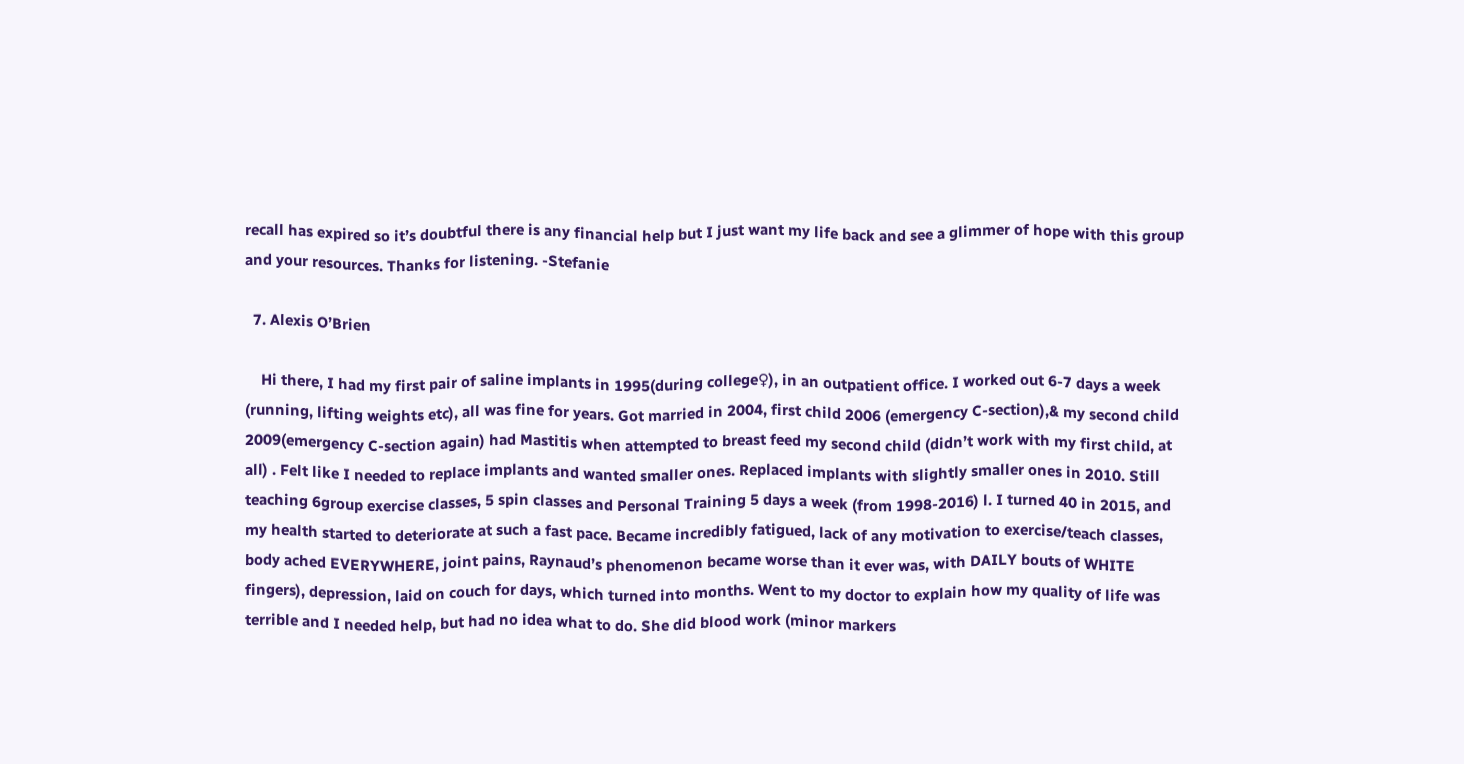recall has expired so it’s doubtful there is any financial help but I just want my life back and see a glimmer of hope with this group and your resources. Thanks for listening. -Stefanie

  7. Alexis O’Brien

    Hi there, I had my first pair of saline implants in 1995(during college♀), in an outpatient office. I worked out 6-7 days a week (running, lifting weights etc), all was fine for years. Got married in 2004, first child 2006 (emergency C-section),& my second child 2009(emergency C-section again) had Mastitis when attempted to breast feed my second child (didn’t work with my first child, at all) . Felt like I needed to replace implants and wanted smaller ones. Replaced implants with slightly smaller ones in 2010. Still teaching 6group exercise classes, 5 spin classes and Personal Training 5 days a week (from 1998-2016) l. I turned 40 in 2015, and my health started to deteriorate at such a fast pace. Became incredibly fatigued, lack of any motivation to exercise/teach classes, body ached EVERYWHERE, joint pains, Raynaud’s phenomenon became worse than it ever was, with DAILY bouts of WHITE fingers), depression, laid on couch for days, which turned into months. Went to my doctor to explain how my quality of life was terrible and I needed help, but had no idea what to do. She did blood work (minor markers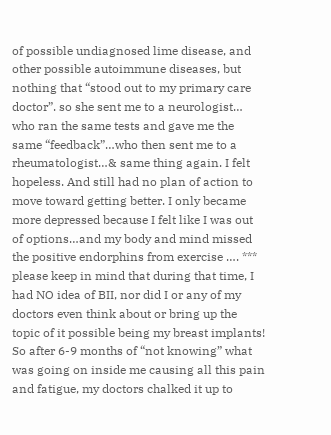of possible undiagnosed lime disease, and other possible autoimmune diseases, but nothing that “stood out to my primary care doctor”. so she sent me to a neurologist… who ran the same tests and gave me the same “feedback”…who then sent me to a rheumatologist…& same thing again. I felt hopeless. And still had no plan of action to move toward getting better. I only became more depressed because I felt like I was out of options…and my body and mind missed the positive endorphins from exercise …. *** please keep in mind that during that time, I had NO idea of BII, nor did I or any of my doctors even think about or bring up the topic of it possible being my breast implants! So after 6-9 months of “not knowing” what was going on inside me causing all this pain and fatigue, my doctors chalked it up to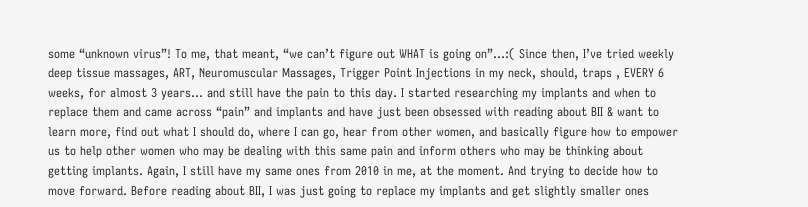some “unknown virus”! To me, that meant, “we can’t figure out WHAT is going on”…:( Since then, I’ve tried weekly deep tissue massages, ART, Neuromuscular Massages, Trigger Point Injections in my neck, should, traps , EVERY 6 weeks, for almost 3 years… and still have the pain to this day. I started researching my implants and when to replace them and came across “pain” and implants and have just been obsessed with reading about BII & want to learn more, find out what I should do, where I can go, hear from other women, and basically figure how to empower us to help other women who may be dealing with this same pain and inform others who may be thinking about getting implants. Again, I still have my same ones from 2010 in me, at the moment. And trying to decide how to move forward. Before reading about BII, I was just going to replace my implants and get slightly smaller ones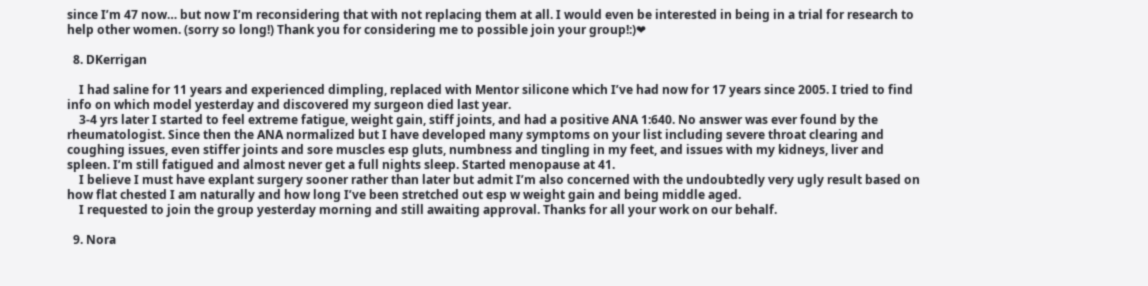since I’m 47 now… but now I’m reconsidering that with not replacing them at all. I would even be interested in being in a trial for research to help other women. (sorry so long!) Thank you for considering me to possible join your group!:)❤

  8. DKerrigan

    I had saline for 11 years and experienced dimpling, replaced with Mentor silicone which I’ve had now for 17 years since 2005. I tried to find info on which model yesterday and discovered my surgeon died last year.
    3-4 yrs later I started to feel extreme fatigue, weight gain, stiff joints, and had a positive ANA 1:640. No answer was ever found by the rheumatologist. Since then the ANA normalized but I have developed many symptoms on your list including severe throat clearing and coughing issues, even stiffer joints and sore muscles esp gluts, numbness and tingling in my feet, and issues with my kidneys, liver and spleen. I’m still fatigued and almost never get a full nights sleep. Started menopause at 41.
    I believe I must have explant surgery sooner rather than later but admit I’m also concerned with the undoubtedly very ugly result based on how flat chested I am naturally and how long I’ve been stretched out esp w weight gain and being middle aged.
    I requested to join the group yesterday morning and still awaiting approval. Thanks for all your work on our behalf.

  9. Nora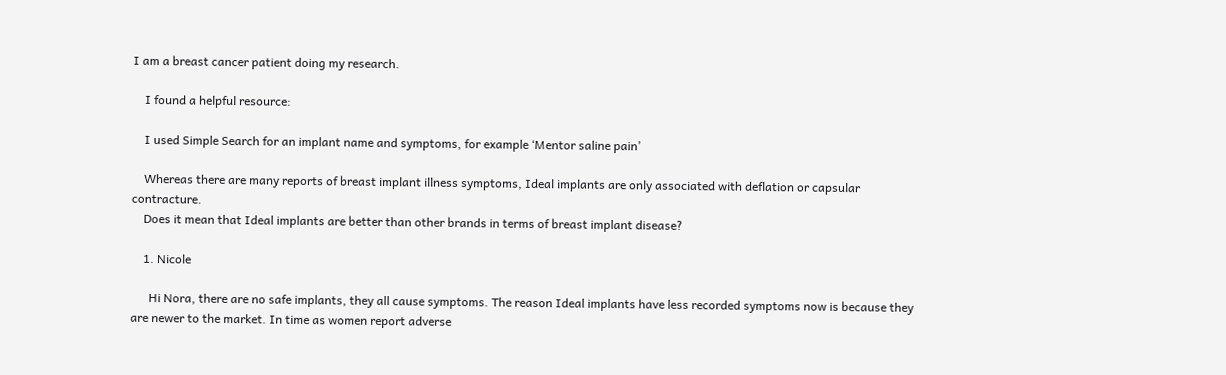I am a breast cancer patient doing my research.

    I found a helpful resource:

    I used Simple Search for an implant name and symptoms, for example ‘Mentor saline pain’

    Whereas there are many reports of breast implant illness symptoms, Ideal implants are only associated with deflation or capsular contracture.
    Does it mean that Ideal implants are better than other brands in terms of breast implant disease?

    1. Nicole

      Hi Nora, there are no safe implants, they all cause symptoms. The reason Ideal implants have less recorded symptoms now is because they are newer to the market. In time as women report adverse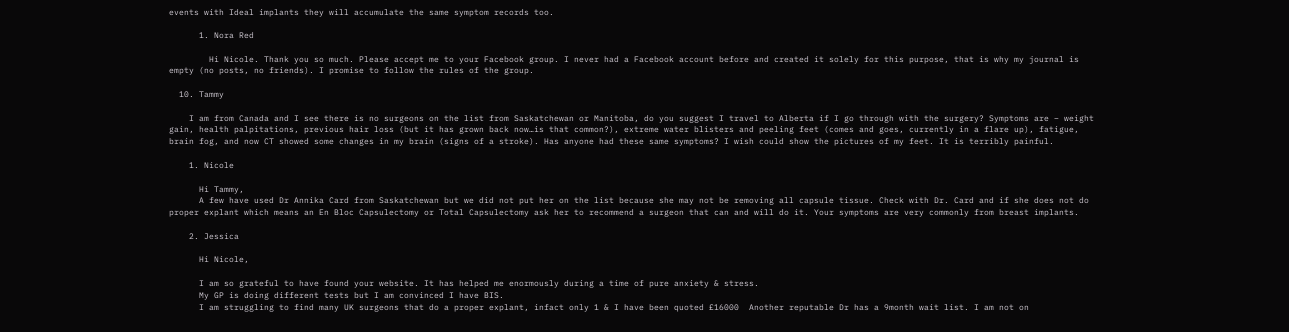events with Ideal implants they will accumulate the same symptom records too.

      1. Nora Red

        Hi Nicole. Thank you so much. Please accept me to your Facebook group. I never had a Facebook account before and created it solely for this purpose, that is why my journal is empty (no posts, no friends). I promise to follow the rules of the group.

  10. Tammy

    I am from Canada and I see there is no surgeons on the list from Saskatchewan or Manitoba, do you suggest I travel to Alberta if I go through with the surgery? Symptoms are – weight gain, health palpitations, previous hair loss (but it has grown back now…is that common?), extreme water blisters and peeling feet (comes and goes, currently in a flare up), fatigue, brain fog, and now CT showed some changes in my brain (signs of a stroke). Has anyone had these same symptoms? I wish could show the pictures of my feet. It is terribly painful.

    1. Nicole

      Hi Tammy,
      A few have used Dr Annika Card from Saskatchewan but we did not put her on the list because she may not be removing all capsule tissue. Check with Dr. Card and if she does not do proper explant which means an En Bloc Capsulectomy or Total Capsulectomy ask her to recommend a surgeon that can and will do it. Your symptoms are very commonly from breast implants.

    2. Jessica

      Hi Nicole,

      I am so grateful to have found your website. It has helped me enormously during a time of pure anxiety & stress.
      My GP is doing different tests but I am convinced I have BIS.
      I am struggling to find many UK surgeons that do a proper explant, infact only 1 & I have been quoted £16000  Another reputable Dr has a 9month wait list. I am not on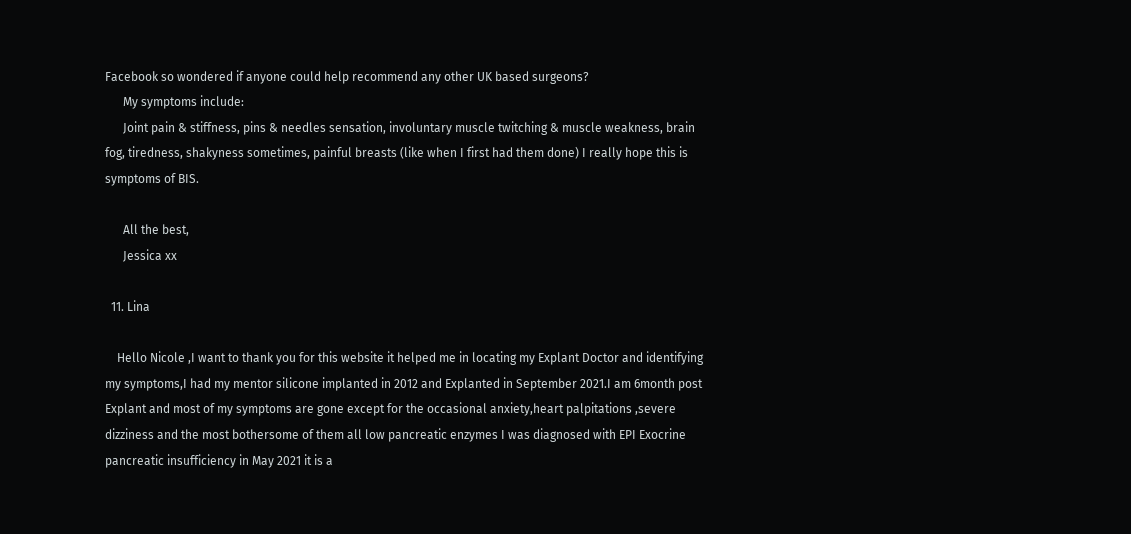Facebook so wondered if anyone could help recommend any other UK based surgeons?
      My symptoms include:
      Joint pain & stiffness, pins & needles sensation, involuntary muscle twitching & muscle weakness, brain fog, tiredness, shakyness sometimes, painful breasts (like when I first had them done) I really hope this is symptoms of BIS.

      All the best,
      Jessica xx

  11. Lina

    Hello Nicole ,I want to thank you for this website it helped me in locating my Explant Doctor and identifying my symptoms,I had my mentor silicone implanted in 2012 and Explanted in September 2021.I am 6month post Explant and most of my symptoms are gone except for the occasional anxiety,heart palpitations ,severe dizziness and the most bothersome of them all low pancreatic enzymes I was diagnosed with EPI Exocrine pancreatic insufficiency in May 2021 it is a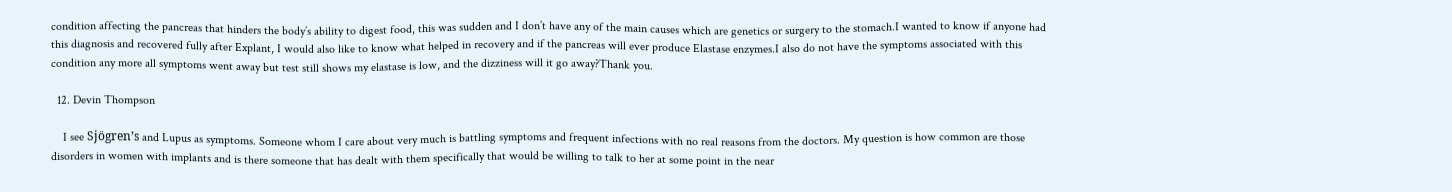condition affecting the pancreas that hinders the body’s ability to digest food, this was sudden and I don’t have any of the main causes which are genetics or surgery to the stomach.I wanted to know if anyone had this diagnosis and recovered fully after Explant, I would also like to know what helped in recovery and if the pancreas will ever produce Elastase enzymes.I also do not have the symptoms associated with this condition any more all symptoms went away but test still shows my elastase is low, and the dizziness will it go away?Thank you.

  12. Devin Thompson

    I see Sjögren’s and Lupus as symptoms. Someone whom I care about very much is battling symptoms and frequent infections with no real reasons from the doctors. My question is how common are those disorders in women with implants and is there someone that has dealt with them specifically that would be willing to talk to her at some point in the near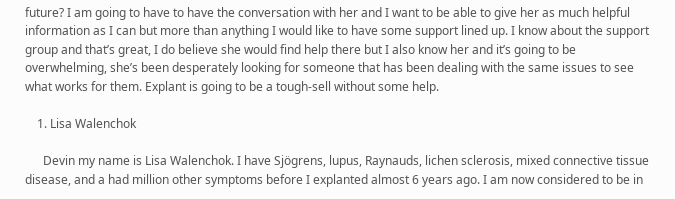future? I am going to have to have the conversation with her and I want to be able to give her as much helpful information as I can but more than anything I would like to have some support lined up. I know about the support group and that’s great, I do believe she would find help there but I also know her and it’s going to be overwhelming, she’s been desperately looking for someone that has been dealing with the same issues to see what works for them. Explant is going to be a tough-sell without some help.

    1. Lisa Walenchok

      Devin my name is Lisa Walenchok. I have Sjögrens, lupus, Raynauds, lichen sclerosis, mixed connective tissue disease, and a had million other symptoms before I explanted almost 6 years ago. I am now considered to be in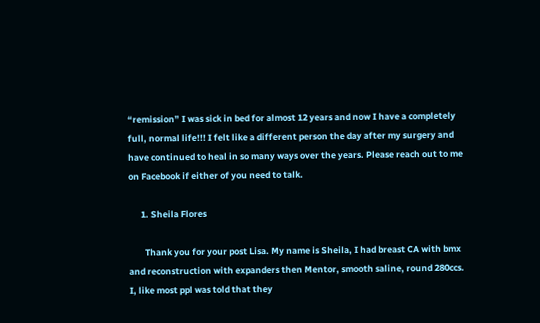“remission” I was sick in bed for almost 12 years and now I have a completely full, normal life!!! I felt like a different person the day after my surgery and have continued to heal in so many ways over the years. Please reach out to me on Facebook if either of you need to talk.

      1. Sheila Flores

        Thank you for your post Lisa. My name is Sheila, I had breast CA with bmx and reconstruction with expanders then Mentor, smooth saline, round 280ccs. I, like most ppl was told that they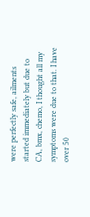were perfectly safe, ailments started immediately but due to CA, bmx, chemo, I thought all my symptoms were due to that. I have over 50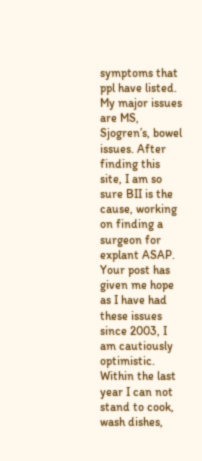symptoms that ppl have listed. My major issues are MS, Sjogren’s, bowel issues. After finding this site, I am so sure BII is the cause, working on finding a surgeon for explant ASAP. Your post has given me hope as I have had these issues since 2003, I am cautiously optimistic. Within the last year I can not stand to cook, wash dishes,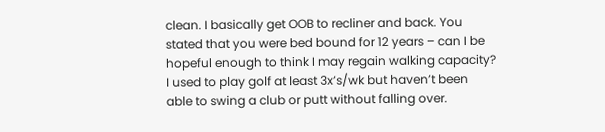clean. I basically get OOB to recliner and back. You stated that you were bed bound for 12 years – can I be hopeful enough to think I may regain walking capacity? I used to play golf at least 3x’s/wk but haven’t been able to swing a club or putt without falling over.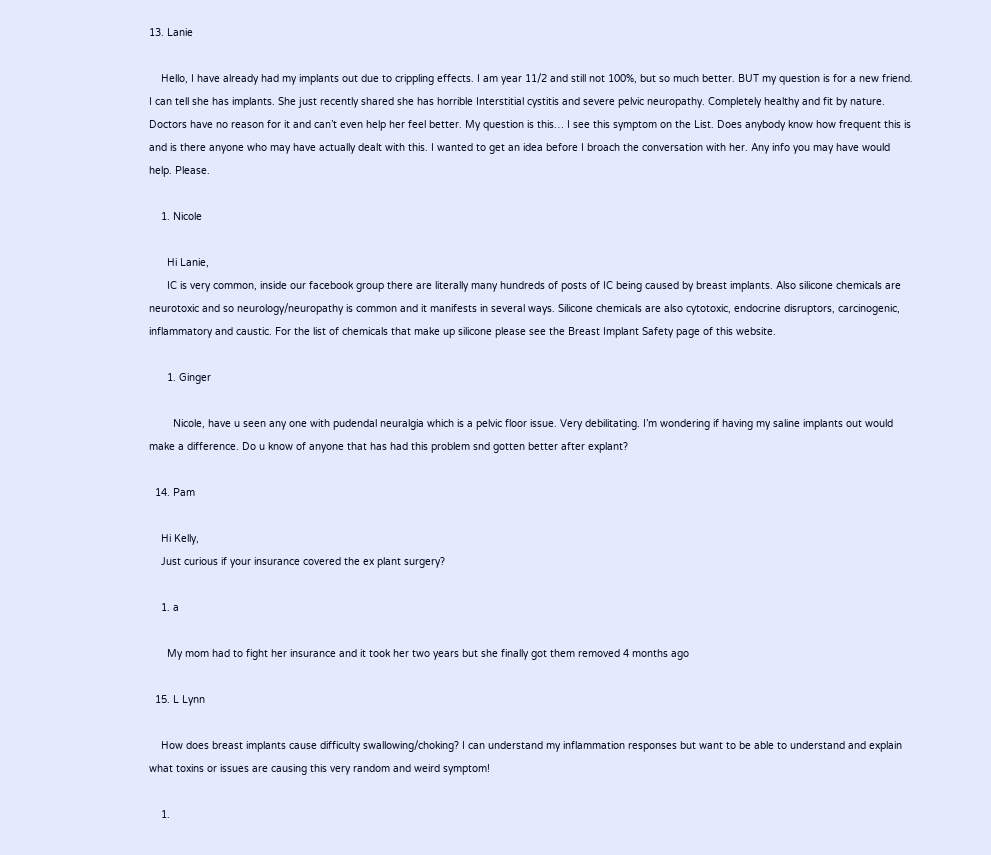13. Lanie

    Hello, I have already had my implants out due to crippling effects. I am year 11/2 and still not 100%, but so much better. BUT my question is for a new friend. I can tell she has implants. She just recently shared she has horrible Interstitial cystitis and severe pelvic neuropathy. Completely healthy and fit by nature. Doctors have no reason for it and can’t even help her feel better. My question is this… I see this symptom on the List. Does anybody know how frequent this is and is there anyone who may have actually dealt with this. I wanted to get an idea before I broach the conversation with her. Any info you may have would help. Please.

    1. Nicole

      Hi Lanie,
      IC is very common, inside our facebook group there are literally many hundreds of posts of IC being caused by breast implants. Also silicone chemicals are neurotoxic and so neurology/neuropathy is common and it manifests in several ways. Silicone chemicals are also cytotoxic, endocrine disruptors, carcinogenic, inflammatory and caustic. For the list of chemicals that make up silicone please see the Breast Implant Safety page of this website.

      1. Ginger

        Nicole, have u seen any one with pudendal neuralgia which is a pelvic floor issue. Very debilitating. I’m wondering if having my saline implants out would make a difference. Do u know of anyone that has had this problem snd gotten better after explant?

  14. Pam

    Hi Kelly,
    Just curious if your insurance covered the ex plant surgery?

    1. a

      My mom had to fight her insurance and it took her two years but she finally got them removed 4 months ago

  15. L Lynn

    How does breast implants cause difficulty swallowing/choking? I can understand my inflammation responses but want to be able to understand and explain what toxins or issues are causing this very random and weird symptom!

    1.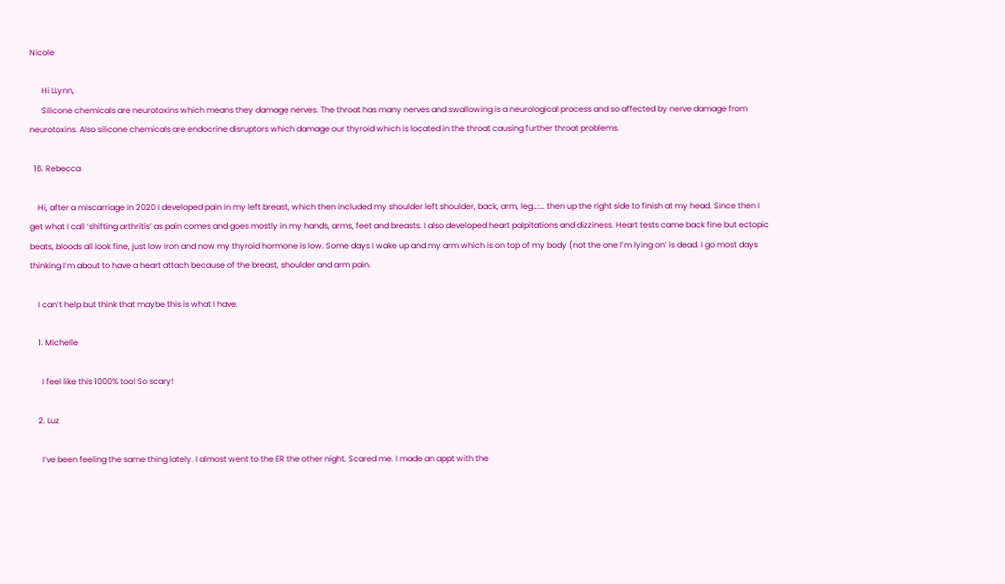Nicole

      Hi LLynn,
      Silicone chemicals are neurotoxins which means they damage nerves. The throat has many nerves and swallowing is a neurological process and so affected by nerve damage from neurotoxins. Also silicone chemicals are endocrine disruptors which damage our thyroid which is located in the throat causing further throat problems.

  16. Rebecca

    Hi, after a miscarriage in 2020 I developed pain in my left breast, which then included my shoulder left shoulder, back, arm, leg…:… then up the right side to finish at my head. Since then I get what I call ‘shifting arthritis’ as pain comes and goes mostly in my hands, arms, feet and breasts. I also developed heart palpitations and dizziness. Heart tests came back fine but ectopic beats, bloods all look fine, just low iron and now my thyroid hormone is low. Some days I wake up and my arm which is on top of my body (not the one I’m lying on’ is dead. I go most days thinking I’m about to have a heart attach because of the breast, shoulder and arm pain.

    I can’t help but think that maybe this is what I have.

    1. Michelle

      I feel like this 1000% too! So scary!

    2. Luz

      I’ve been feeling the same thing lately. I almost went to the ER the other night. Scared me. I made an appt with the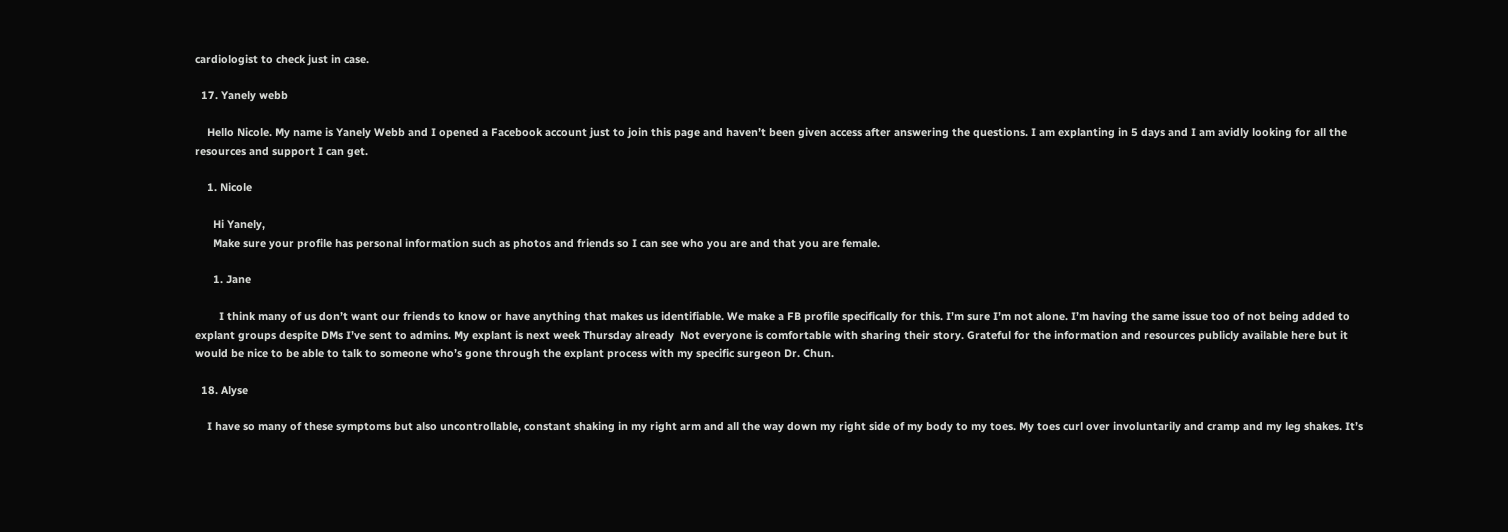cardiologist to check just in case.

  17. Yanely webb

    Hello Nicole. My name is Yanely Webb and I opened a Facebook account just to join this page and haven’t been given access after answering the questions. I am explanting in 5 days and I am avidly looking for all the resources and support I can get.

    1. Nicole

      Hi Yanely,
      Make sure your profile has personal information such as photos and friends so I can see who you are and that you are female.

      1. Jane

        I think many of us don’t want our friends to know or have anything that makes us identifiable. We make a FB profile specifically for this. I’m sure I’m not alone. I’m having the same issue too of not being added to explant groups despite DMs I’ve sent to admins. My explant is next week Thursday already  Not everyone is comfortable with sharing their story. Grateful for the information and resources publicly available here but it would be nice to be able to talk to someone who’s gone through the explant process with my specific surgeon Dr. Chun.

  18. Alyse

    I have so many of these symptoms but also uncontrollable, constant shaking in my right arm and all the way down my right side of my body to my toes. My toes curl over involuntarily and cramp and my leg shakes. It’s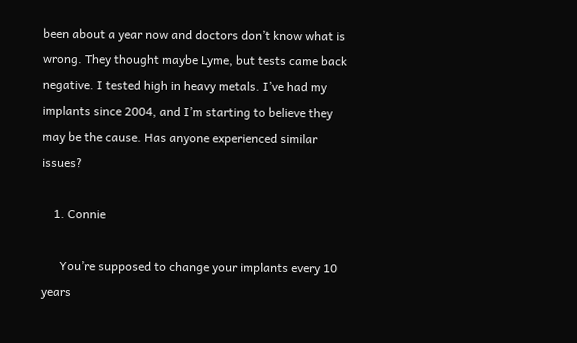been about a year now and doctors don’t know what is wrong. They thought maybe Lyme, but tests came back negative. I tested high in heavy metals. I’ve had my implants since 2004, and I’m starting to believe they may be the cause. Has anyone experienced similar issues?

    1. Connie

      You’re supposed to change your implants every 10 years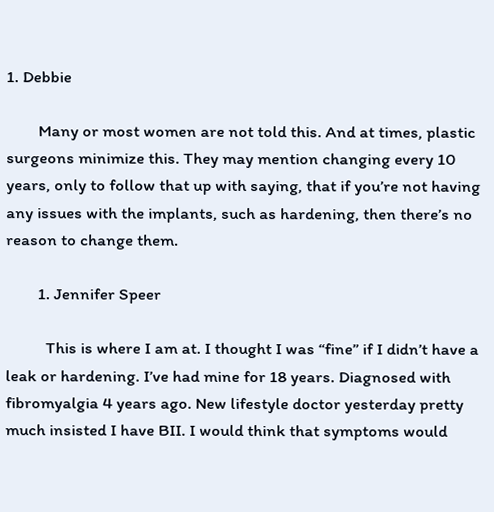1. Debbie

        Many or most women are not told this. And at times, plastic surgeons minimize this. They may mention changing every 10 years, only to follow that up with saying, that if you’re not having any issues with the implants, such as hardening, then there’s no reason to change them.

        1. Jennifer Speer

          This is where I am at. I thought I was “fine” if I didn’t have a leak or hardening. I’ve had mine for 18 years. Diagnosed with fibromyalgia 4 years ago. New lifestyle doctor yesterday pretty much insisted I have BII. I would think that symptoms would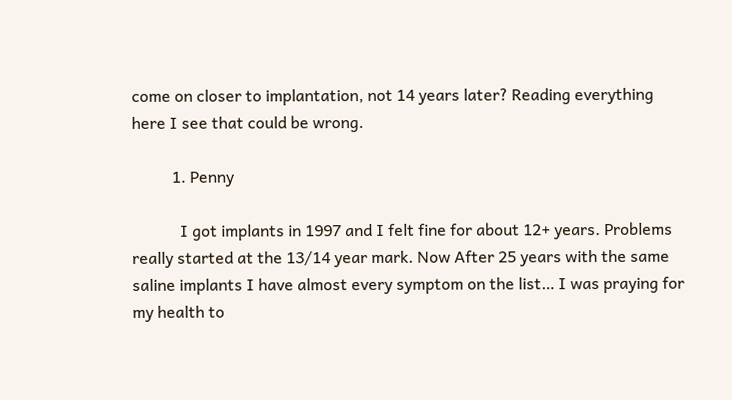come on closer to implantation, not 14 years later? Reading everything here I see that could be wrong.

          1. Penny

            I got implants in 1997 and I felt fine for about 12+ years. Problems really started at the 13/14 year mark. Now After 25 years with the same saline implants I have almost every symptom on the list… I was praying for my health to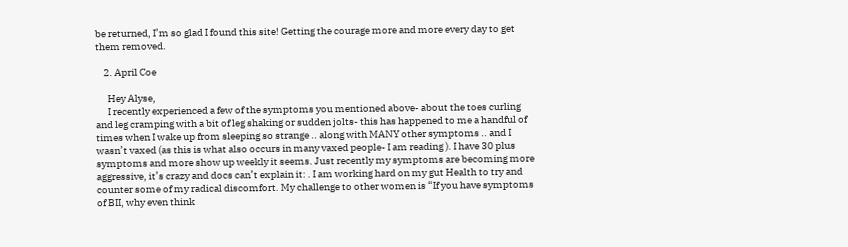be returned, I’m so glad I found this site! Getting the courage more and more every day to get them removed.

    2. April Coe

      Hey Alyse,
      I recently experienced a few of the symptoms you mentioned above- about the toes curling and leg cramping with a bit of leg shaking or sudden jolts- this has happened to me a handful of times when I wake up from sleeping so strange .. along with MANY other symptoms .. and I wasn’t vaxed (as this is what also occurs in many vaxed people- I am reading ). I have 30 plus symptoms and more show up weekly it seems. Just recently my symptoms are becoming more aggressive, it’s crazy and docs can’t explain it: . I am working hard on my gut Health to try and counter some of my radical discomfort. My challenge to other women is “If you have symptoms of BII, why even think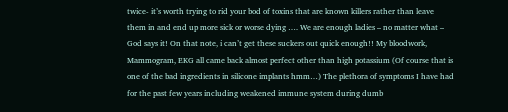twice- it’s worth trying to rid your bod of toxins that are known killers rather than leave them in and end up more sick or worse dying …. We are enough ladies – no matter what – God says it! On that note, i can’t get these suckers out quick enough!! My bloodwork, Mammogram, EKG all came back almost perfect other than high potassium (Of course that is one of the bad ingredients in silicone implants hmm…) The plethora of symptoms I have had for the past few years including weakened immune system during dumb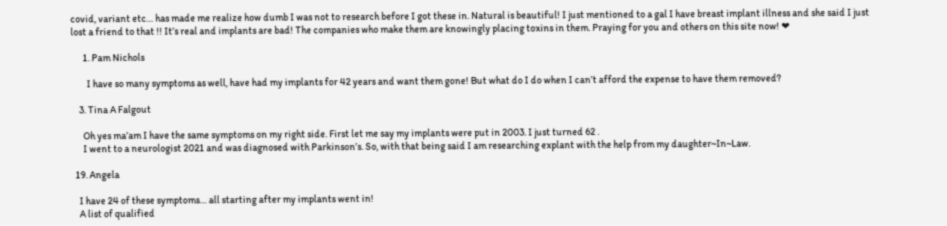covid, variant etc… has made me realize how dumb I was not to research before I got these in. Natural is beautiful! I just mentioned to a gal I have breast implant illness and she said I just lost a friend to that !! It’s real and implants are bad! The companies who make them are knowingly placing toxins in them. Praying for you and others on this site now! ❤

      1. Pam Nichols

        I have so many symptoms as well, have had my implants for 42 years and want them gone! But what do I do when I can’t afford the expense to have them removed?

    3. Tina A Falgout

      Oh yes ma’am I have the same symptoms on my right side. First let me say my implants were put in 2003. I just turned 62 .
      I went to a neurologist 2021 and was diagnosed with Parkinson’s. So, with that being said I am researching explant with the help from my daughter~In~Law.

  19. Angela

    I have 24 of these symptoms… all starting after my implants went in!
    A list of qualified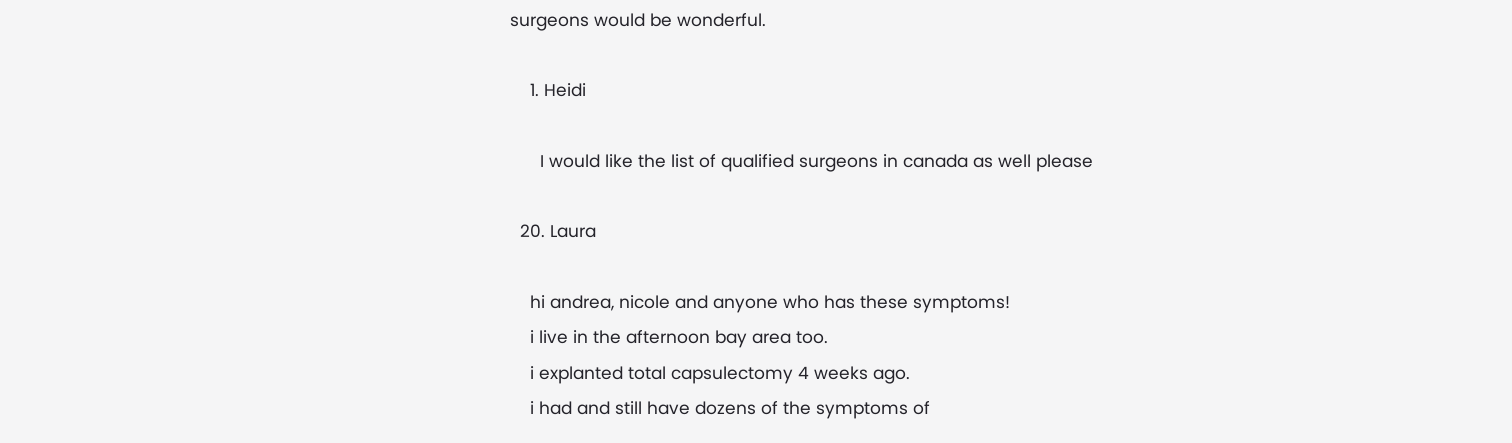surgeons would be wonderful.

    1. Heidi

      I would like the list of qualified surgeons in canada as well please

  20. Laura

    hi andrea, nicole and anyone who has these symptoms!
    i live in the afternoon bay area too.
    i explanted total capsulectomy 4 weeks ago.
    i had and still have dozens of the symptoms of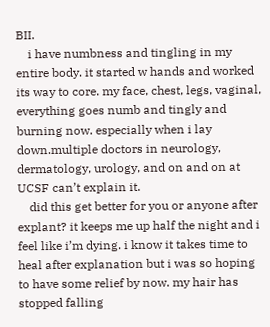BII.
    i have numbness and tingling in my entire body. it started w hands and worked its way to core. my face, chest, legs, vaginal, everything goes numb and tingly and burning now. especially when i lay down.multiple doctors in neurology, dermatology, urology, and on and on at UCSF can’t explain it.
    did this get better for you or anyone after explant? it keeps me up half the night and i feel like i’m dying. i know it takes time to heal after explanation but i was so hoping to have some relief by now. my hair has stopped falling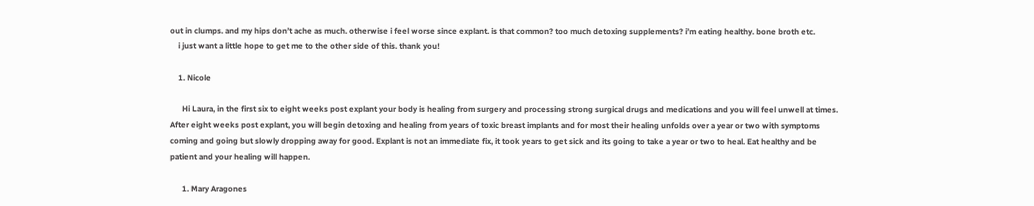out in clumps. and my hips don’t ache as much. otherwise i feel worse since explant. is that common? too much detoxing supplements? i’m eating healthy. bone broth etc.
    i just want a little hope to get me to the other side of this. thank you!

    1. Nicole

      Hi Laura, in the first six to eight weeks post explant your body is healing from surgery and processing strong surgical drugs and medications and you will feel unwell at times. After eight weeks post explant, you will begin detoxing and healing from years of toxic breast implants and for most their healing unfolds over a year or two with symptoms coming and going but slowly dropping away for good. Explant is not an immediate fix, it took years to get sick and its going to take a year or two to heal. Eat healthy and be patient and your healing will happen.

      1. Mary Aragones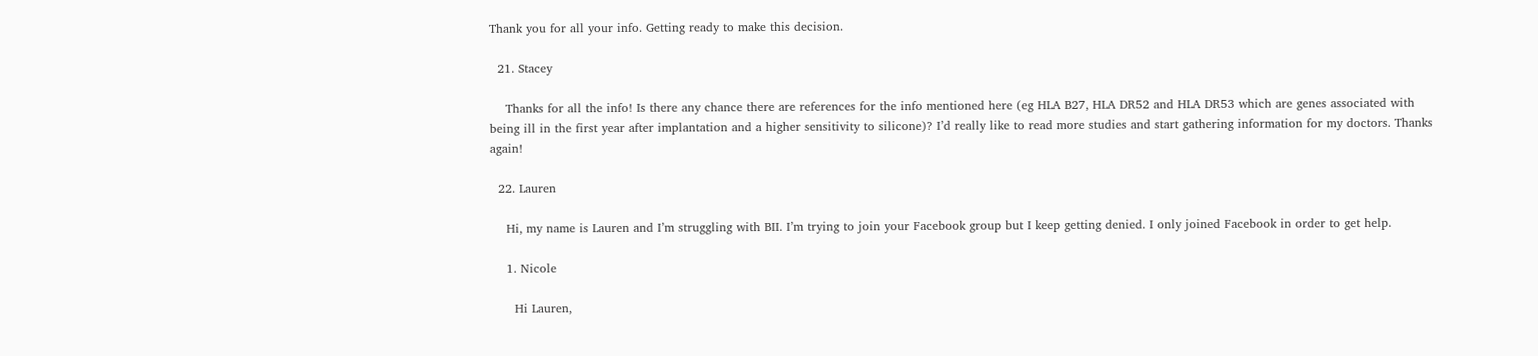Thank you for all your info. Getting ready to make this decision.

  21. Stacey

    Thanks for all the info! Is there any chance there are references for the info mentioned here (eg HLA B27, HLA DR52 and HLA DR53 which are genes associated with being ill in the first year after implantation and a higher sensitivity to silicone)? I’d really like to read more studies and start gathering information for my doctors. Thanks again!

  22. Lauren

    Hi, my name is Lauren and I’m struggling with BII. I’m trying to join your Facebook group but I keep getting denied. I only joined Facebook in order to get help.

    1. Nicole

      Hi Lauren,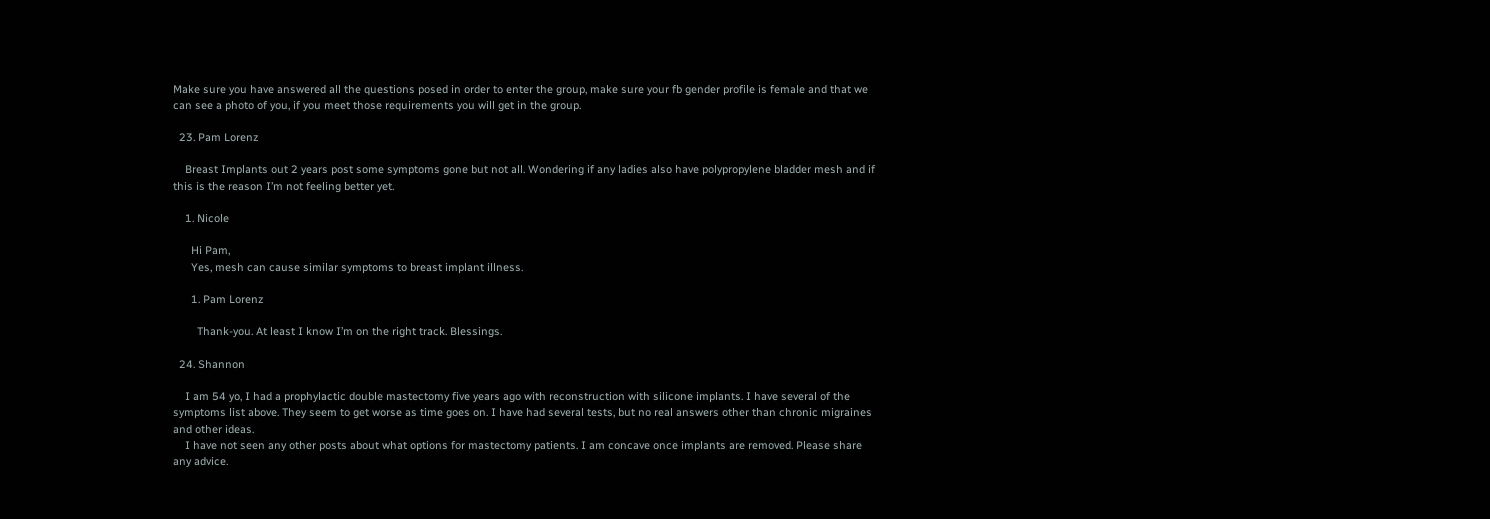Make sure you have answered all the questions posed in order to enter the group, make sure your fb gender profile is female and that we can see a photo of you, if you meet those requirements you will get in the group.

  23. Pam Lorenz

    Breast Implants out 2 years post some symptoms gone but not all. Wondering if any ladies also have polypropylene bladder mesh and if this is the reason I’m not feeling better yet.

    1. Nicole

      Hi Pam,
      Yes, mesh can cause similar symptoms to breast implant illness.

      1. Pam Lorenz

        Thank-you. At least I know I’m on the right track. Blessings.

  24. Shannon

    I am 54 yo, I had a prophylactic double mastectomy five years ago with reconstruction with silicone implants. I have several of the symptoms list above. They seem to get worse as time goes on. I have had several tests, but no real answers other than chronic migraines and other ideas.
    I have not seen any other posts about what options for mastectomy patients. I am concave once implants are removed. Please share any advice.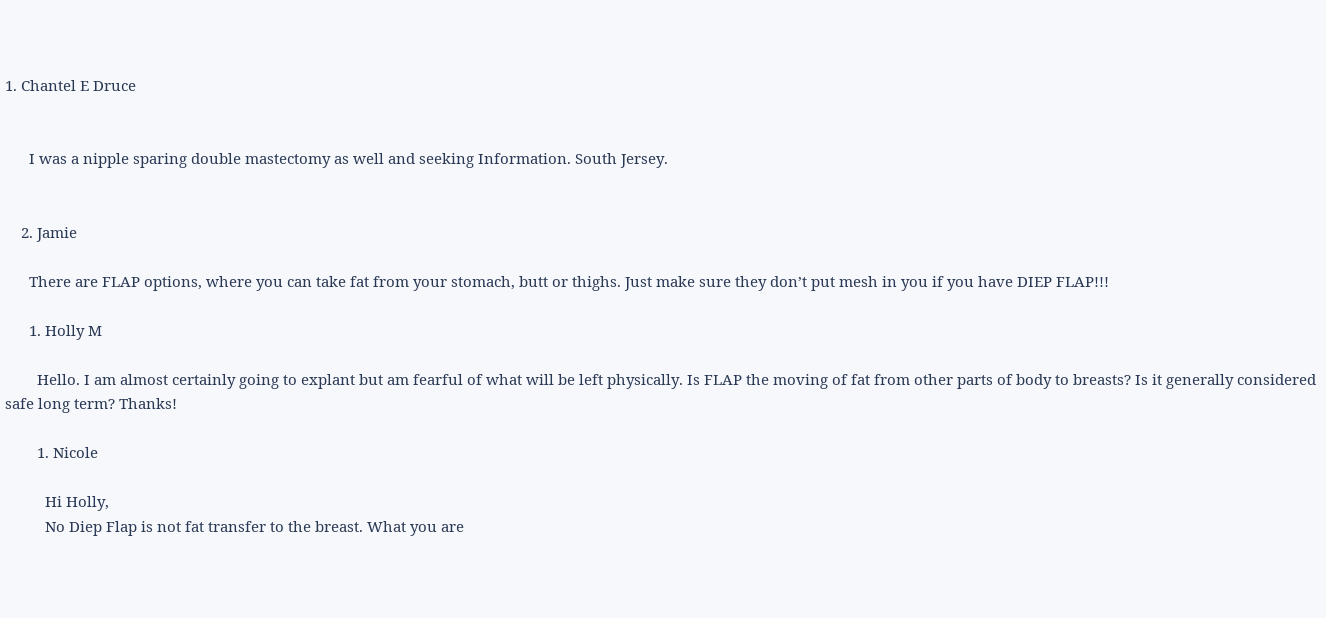1. Chantel E Druce


      I was a nipple sparing double mastectomy as well and seeking Information. South Jersey.


    2. Jamie

      There are FLAP options, where you can take fat from your stomach, butt or thighs. Just make sure they don’t put mesh in you if you have DIEP FLAP!!!

      1. Holly M

        Hello. I am almost certainly going to explant but am fearful of what will be left physically. Is FLAP the moving of fat from other parts of body to breasts? Is it generally considered safe long term? Thanks!

        1. Nicole

          Hi Holly,
          No Diep Flap is not fat transfer to the breast. What you are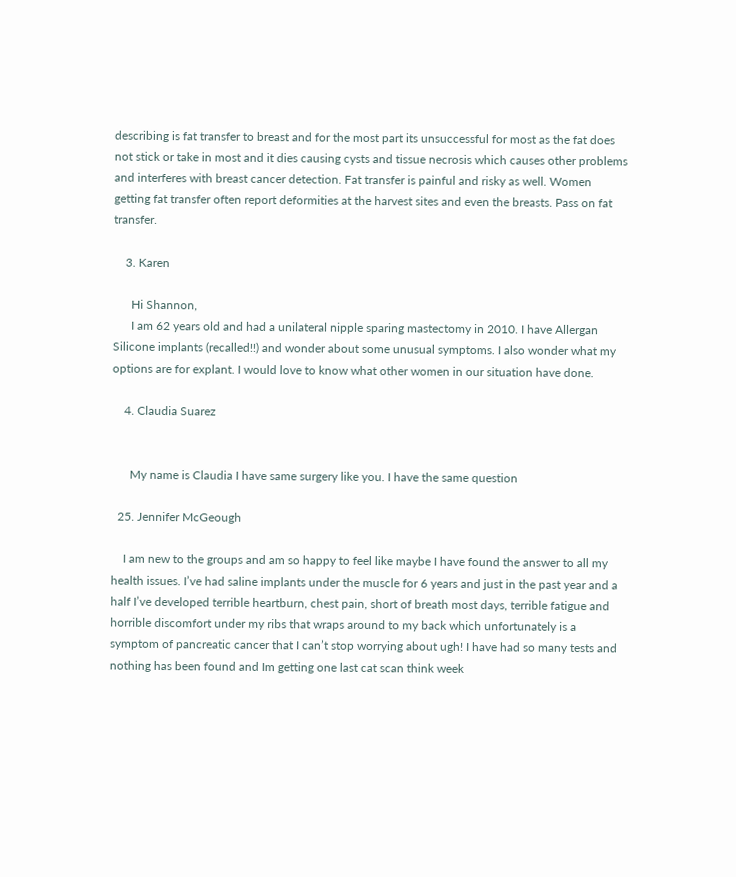describing is fat transfer to breast and for the most part its unsuccessful for most as the fat does not stick or take in most and it dies causing cysts and tissue necrosis which causes other problems and interferes with breast cancer detection. Fat transfer is painful and risky as well. Women getting fat transfer often report deformities at the harvest sites and even the breasts. Pass on fat transfer.

    3. Karen

      Hi Shannon,
      I am 62 years old and had a unilateral nipple sparing mastectomy in 2010. I have Allergan Silicone implants (recalled!!) and wonder about some unusual symptoms. I also wonder what my options are for explant. I would love to know what other women in our situation have done.

    4. Claudia Suarez


      My name is Claudia I have same surgery like you. I have the same question

  25. Jennifer McGeough

    I am new to the groups and am so happy to feel like maybe I have found the answer to all my health issues. I’ve had saline implants under the muscle for 6 years and just in the past year and a half I’ve developed terrible heartburn, chest pain, short of breath most days, terrible fatigue and horrible discomfort under my ribs that wraps around to my back which unfortunately is a symptom of pancreatic cancer that I can’t stop worrying about ugh! I have had so many tests and nothing has been found and Im getting one last cat scan think week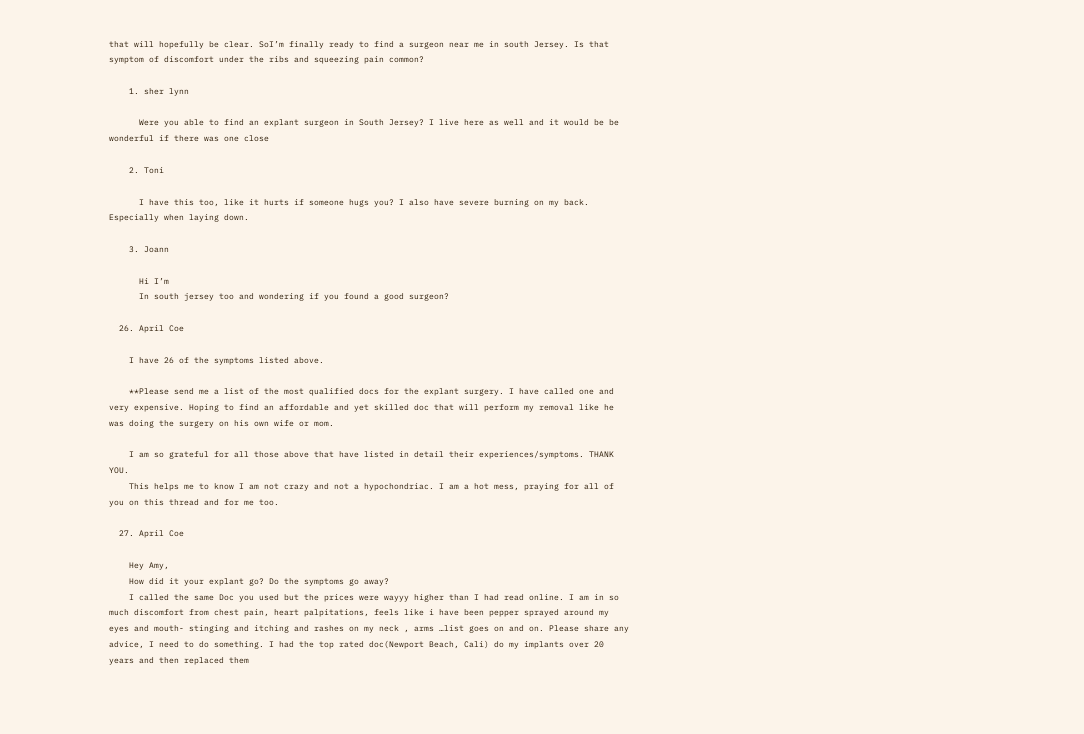that will hopefully be clear. SoI’m finally ready to find a surgeon near me in south Jersey. Is that symptom of discomfort under the ribs and squeezing pain common?

    1. sher lynn

      Were you able to find an explant surgeon in South Jersey? I live here as well and it would be be wonderful if there was one close

    2. Toni

      I have this too, like it hurts if someone hugs you? I also have severe burning on my back. Especially when laying down.

    3. Joann

      Hi I’m
      In south jersey too and wondering if you found a good surgeon?

  26. April Coe

    I have 26 of the symptoms listed above.

    **Please send me a list of the most qualified docs for the explant surgery. I have called one and very expensive. Hoping to find an affordable and yet skilled doc that will perform my removal like he was doing the surgery on his own wife or mom.

    I am so grateful for all those above that have listed in detail their experiences/symptoms. THANK YOU.
    This helps me to know I am not crazy and not a hypochondriac. I am a hot mess, praying for all of you on this thread and for me too.

  27. April Coe

    Hey Amy,
    How did it your explant go? Do the symptoms go away?
    I called the same Doc you used but the prices were wayyy higher than I had read online. I am in so much discomfort from chest pain, heart palpitations, feels like i have been pepper sprayed around my eyes and mouth- stinging and itching and rashes on my neck , arms …list goes on and on. Please share any advice, I need to do something. I had the top rated doc(Newport Beach, Cali) do my implants over 20 years and then replaced them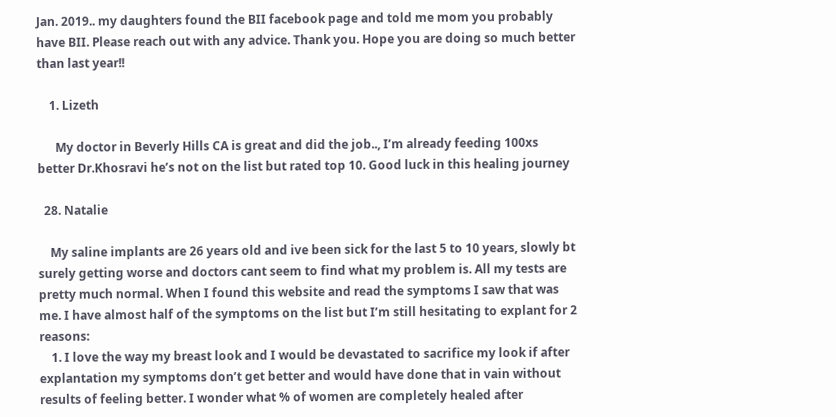Jan. 2019.. my daughters found the BII facebook page and told me mom you probably have BII. Please reach out with any advice. Thank you. Hope you are doing so much better than last year!!

    1. Lizeth

      My doctor in Beverly Hills CA is great and did the job.., I’m already feeding 100xs better Dr.Khosravi he’s not on the list but rated top 10. Good luck in this healing journey

  28. Natalie

    My saline implants are 26 years old and ive been sick for the last 5 to 10 years, slowly bt surely getting worse and doctors cant seem to find what my problem is. All my tests are pretty much normal. When I found this website and read the symptoms I saw that was me. I have almost half of the symptoms on the list but I’m still hesitating to explant for 2 reasons:
    1. I love the way my breast look and I would be devastated to sacrifice my look if after explantation my symptoms don’t get better and would have done that in vain without results of feeling better. I wonder what % of women are completely healed after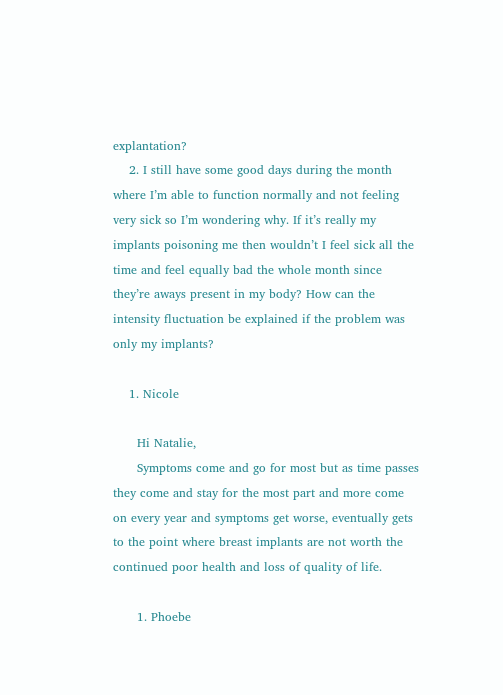explantation?
    2. I still have some good days during the month where I’m able to function normally and not feeling very sick so I’m wondering why. If it’s really my implants poisoning me then wouldn’t I feel sick all the time and feel equally bad the whole month since they’re aways present in my body? How can the intensity fluctuation be explained if the problem was only my implants?

    1. Nicole

      Hi Natalie,
      Symptoms come and go for most but as time passes they come and stay for the most part and more come on every year and symptoms get worse, eventually gets to the point where breast implants are not worth the continued poor health and loss of quality of life.

      1. Phoebe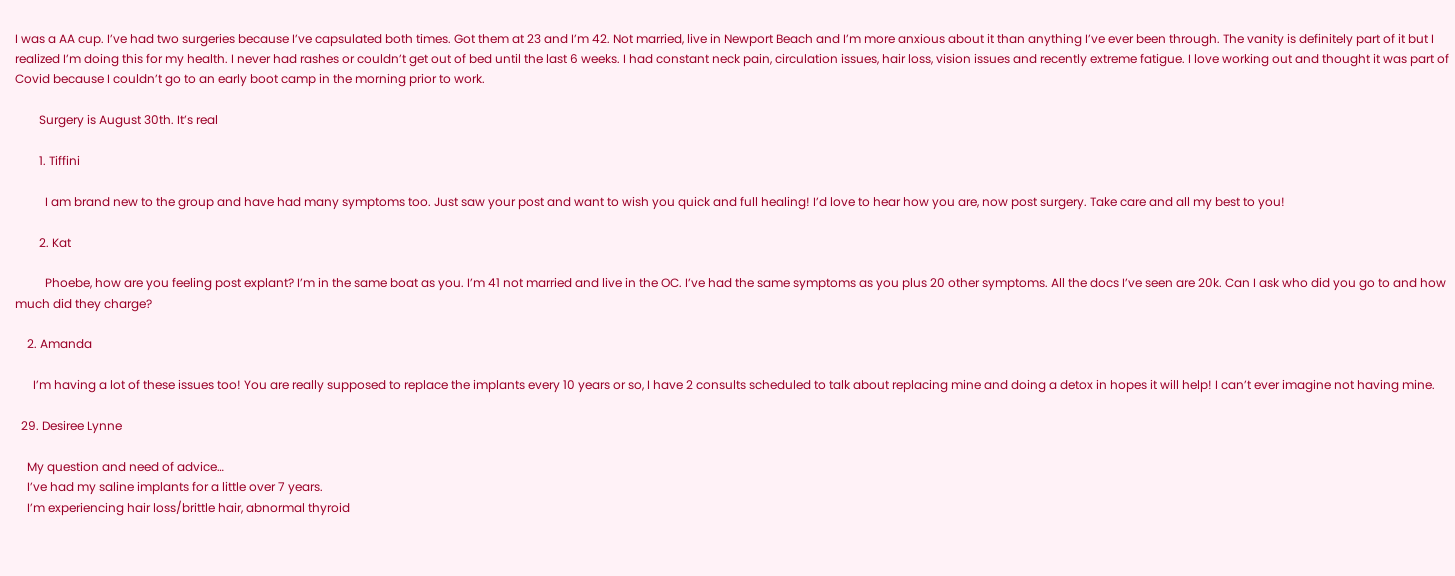I was a AA cup. I’ve had two surgeries because I’ve capsulated both times. Got them at 23 and I’m 42. Not married, live in Newport Beach and I’m more anxious about it than anything I’ve ever been through. The vanity is definitely part of it but I realized I’m doing this for my health. I never had rashes or couldn’t get out of bed until the last 6 weeks. I had constant neck pain, circulation issues, hair loss, vision issues and recently extreme fatigue. I love working out and thought it was part of Covid because I couldn’t go to an early boot camp in the morning prior to work.

        Surgery is August 30th. It’s real

        1. Tiffini

          I am brand new to the group and have had many symptoms too. Just saw your post and want to wish you quick and full healing! I’d love to hear how you are, now post surgery. Take care and all my best to you!

        2. Kat

          Phoebe, how are you feeling post explant? I’m in the same boat as you. I’m 41 not married and live in the OC. I’ve had the same symptoms as you plus 20 other symptoms. All the docs I’ve seen are 20k. Can I ask who did you go to and how much did they charge?

    2. Amanda

      I’m having a lot of these issues too! You are really supposed to replace the implants every 10 years or so, I have 2 consults scheduled to talk about replacing mine and doing a detox in hopes it will help! I can’t ever imagine not having mine.

  29. Desiree Lynne

    My question and need of advice…
    I’ve had my saline implants for a little over 7 years.
    I’m experiencing hair loss/brittle hair, abnormal thyroid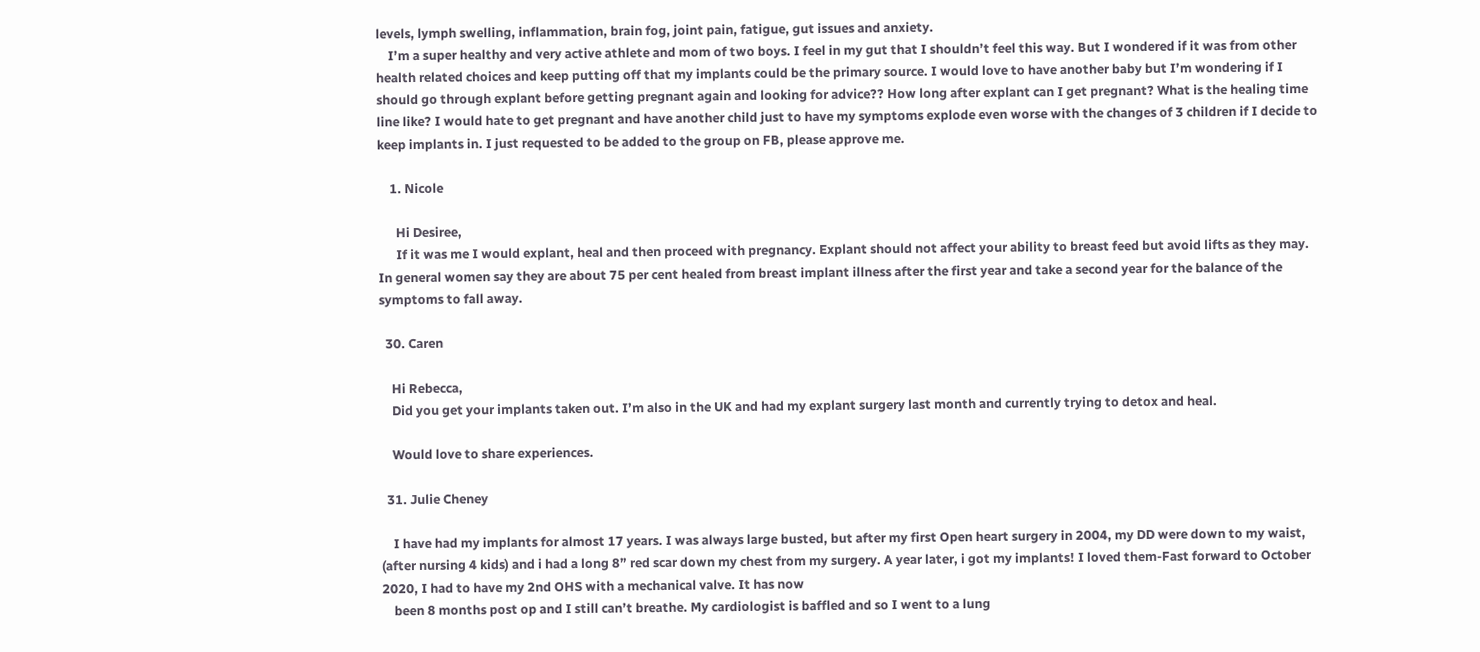levels, lymph swelling, inflammation, brain fog, joint pain, fatigue, gut issues and anxiety.
    I’m a super healthy and very active athlete and mom of two boys. I feel in my gut that I shouldn’t feel this way. But I wondered if it was from other health related choices and keep putting off that my implants could be the primary source. I would love to have another baby but I’m wondering if I should go through explant before getting pregnant again and looking for advice?? How long after explant can I get pregnant? What is the healing time line like? I would hate to get pregnant and have another child just to have my symptoms explode even worse with the changes of 3 children if I decide to keep implants in. I just requested to be added to the group on FB, please approve me.

    1. Nicole

      Hi Desiree,
      If it was me I would explant, heal and then proceed with pregnancy. Explant should not affect your ability to breast feed but avoid lifts as they may. In general women say they are about 75 per cent healed from breast implant illness after the first year and take a second year for the balance of the symptoms to fall away.

  30. Caren

    Hi Rebecca,
    Did you get your implants taken out. I’m also in the UK and had my explant surgery last month and currently trying to detox and heal.

    Would love to share experiences.

  31. Julie Cheney

    I have had my implants for almost 17 years. I was always large busted, but after my first Open heart surgery in 2004, my DD were down to my waist, (after nursing 4 kids) and i had a long 8” red scar down my chest from my surgery. A year later, i got my implants! I loved them-Fast forward to October 2020, I had to have my 2nd OHS with a mechanical valve. It has now
    been 8 months post op and I still can’t breathe. My cardiologist is baffled and so I went to a lung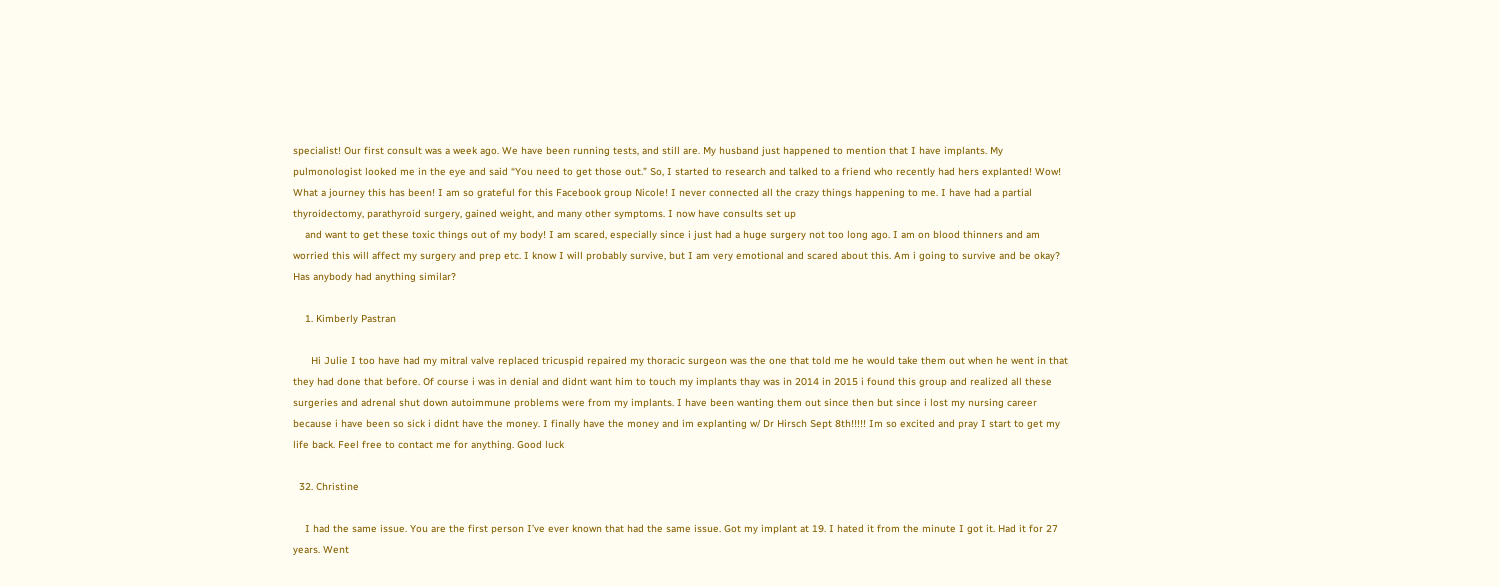specialist! Our first consult was a week ago. We have been running tests, and still are. My husband just happened to mention that I have implants. My pulmonologist looked me in the eye and said “You need to get those out.” So, I started to research and talked to a friend who recently had hers explanted! Wow! What a journey this has been! I am so grateful for this Facebook group Nicole! I never connected all the crazy things happening to me. I have had a partial thyroidectomy, parathyroid surgery, gained weight, and many other symptoms. I now have consults set up
    and want to get these toxic things out of my body! I am scared, especially since i just had a huge surgery not too long ago. I am on blood thinners and am worried this will affect my surgery and prep etc. I know I will probably survive, but I am very emotional and scared about this. Am i going to survive and be okay? Has anybody had anything similar?

    1. Kimberly Pastran

      Hi Julie I too have had my mitral valve replaced tricuspid repaired my thoracic surgeon was the one that told me he would take them out when he went in that they had done that before. Of course i was in denial and didnt want him to touch my implants thay was in 2014 in 2015 i found this group and realized all these surgeries and adrenal shut down autoimmune problems were from my implants. I have been wanting them out since then but since i lost my nursing career because i have been so sick i didnt have the money. I finally have the money and im explanting w/ Dr Hirsch Sept 8th!!!!! Im so excited and pray I start to get my life back. Feel free to contact me for anything. Good luck

  32. Christine

    I had the same issue. You are the first person I’ve ever known that had the same issue. Got my implant at 19. I hated it from the minute I got it. Had it for 27 years. Went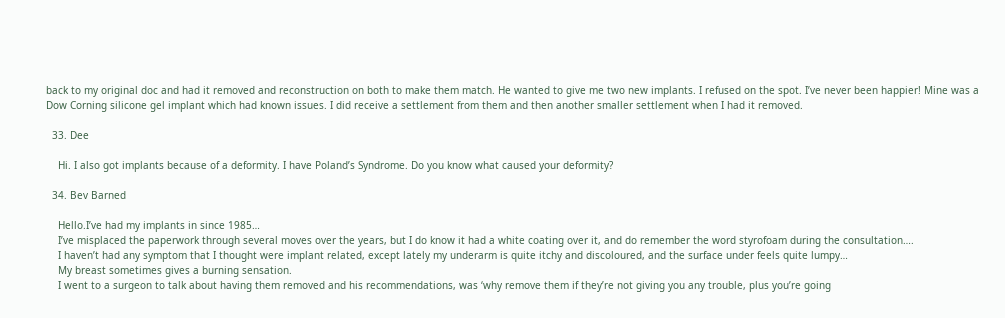back to my original doc and had it removed and reconstruction on both to make them match. He wanted to give me two new implants. I refused on the spot. I’ve never been happier! Mine was a Dow Corning silicone gel implant which had known issues. I did receive a settlement from them and then another smaller settlement when I had it removed.

  33. Dee

    Hi. I also got implants because of a deformity. I have Poland’s Syndrome. Do you know what caused your deformity?

  34. Bev Barned

    Hello.I’ve had my implants in since 1985…
    I’ve misplaced the paperwork through several moves over the years, but I do know it had a white coating over it, and do remember the word styrofoam during the consultation….
    I haven’t had any symptom that I thought were implant related, except lately my underarm is quite itchy and discoloured, and the surface under feels quite lumpy…
    My breast sometimes gives a burning sensation.
    I went to a surgeon to talk about having them removed and his recommendations, was ‘why remove them if they’re not giving you any trouble, plus you’re going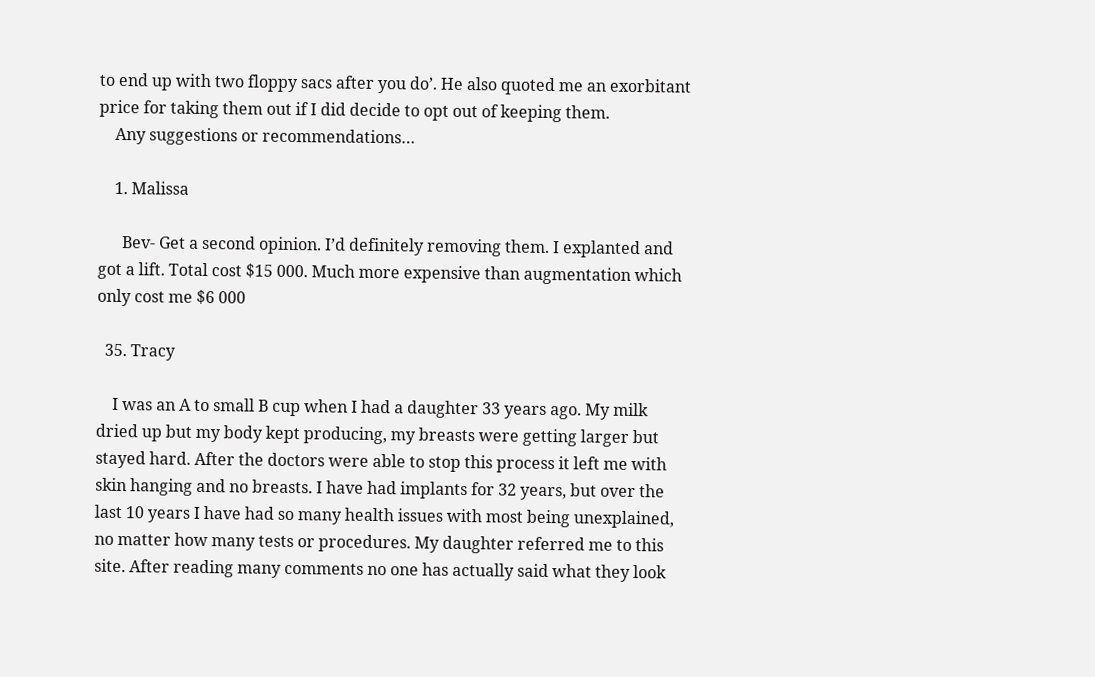to end up with two floppy sacs after you do’. He also quoted me an exorbitant price for taking them out if I did decide to opt out of keeping them.
    Any suggestions or recommendations…

    1. Malissa

      Bev- Get a second opinion. I’d definitely removing them. I explanted and got a lift. Total cost $15 000. Much more expensive than augmentation which only cost me $6 000

  35. Tracy

    I was an A to small B cup when I had a daughter 33 years ago. My milk dried up but my body kept producing, my breasts were getting larger but stayed hard. After the doctors were able to stop this process it left me with skin hanging and no breasts. I have had implants for 32 years, but over the last 10 years I have had so many health issues with most being unexplained, no matter how many tests or procedures. My daughter referred me to this site. After reading many comments no one has actually said what they look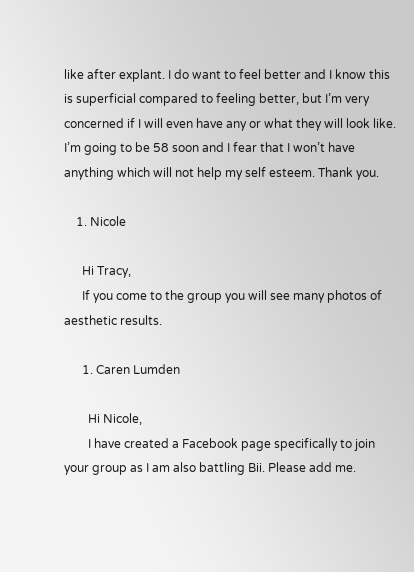like after explant. I do want to feel better and I know this is superficial compared to feeling better, but I’m very concerned if I will even have any or what they will look like. I’m going to be 58 soon and I fear that I won’t have anything which will not help my self esteem. Thank you.

    1. Nicole

      Hi Tracy,
      If you come to the group you will see many photos of aesthetic results.

      1. Caren Lumden

        Hi Nicole,
        I have created a Facebook page specifically to join your group as I am also battling Bii. Please add me.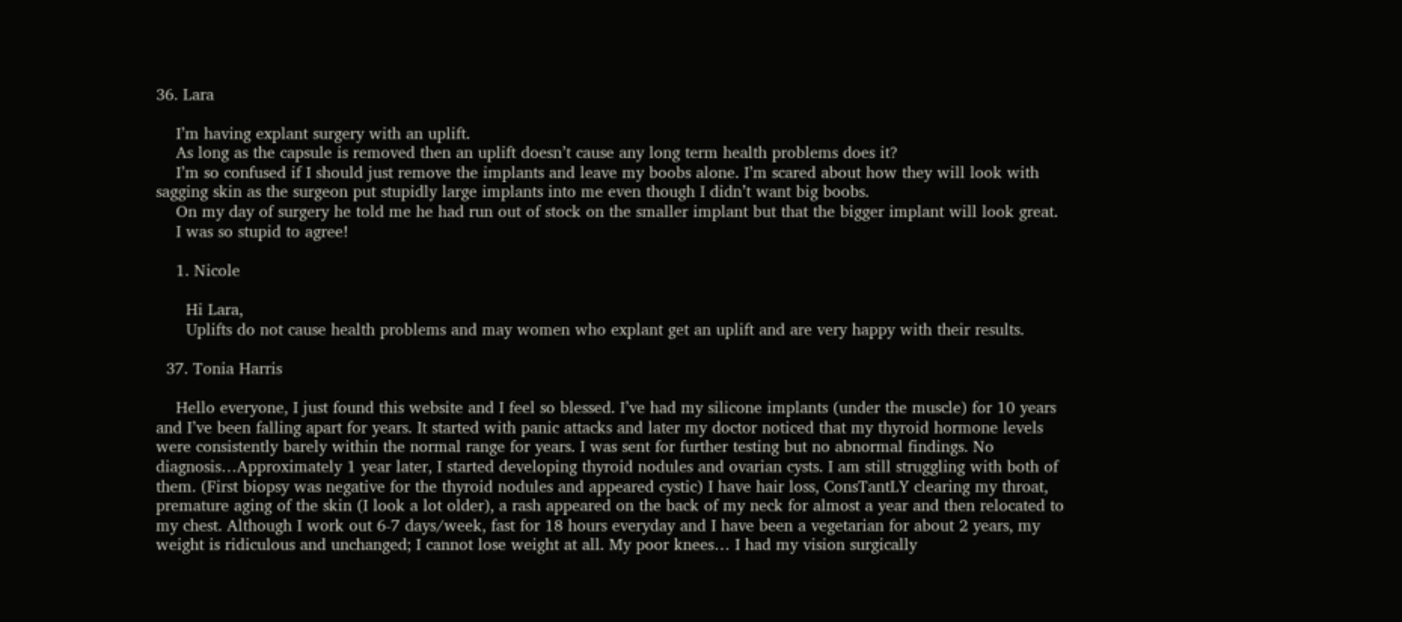36. Lara

    I’m having explant surgery with an uplift.
    As long as the capsule is removed then an uplift doesn’t cause any long term health problems does it?
    I’m so confused if I should just remove the implants and leave my boobs alone. I’m scared about how they will look with sagging skin as the surgeon put stupidly large implants into me even though I didn’t want big boobs.
    On my day of surgery he told me he had run out of stock on the smaller implant but that the bigger implant will look great.
    I was so stupid to agree!

    1. Nicole

      Hi Lara,
      Uplifts do not cause health problems and may women who explant get an uplift and are very happy with their results.

  37. Tonia Harris

    Hello everyone, I just found this website and I feel so blessed. I’ve had my silicone implants (under the muscle) for 10 years and I’ve been falling apart for years. It started with panic attacks and later my doctor noticed that my thyroid hormone levels were consistently barely within the normal range for years. I was sent for further testing but no abnormal findings. No diagnosis…Approximately 1 year later, I started developing thyroid nodules and ovarian cysts. I am still struggling with both of them. (First biopsy was negative for the thyroid nodules and appeared cystic) I have hair loss, ConsTantLY clearing my throat, premature aging of the skin (I look a lot older), a rash appeared on the back of my neck for almost a year and then relocated to my chest. Although I work out 6-7 days/week, fast for 18 hours everyday and I have been a vegetarian for about 2 years, my weight is ridiculous and unchanged; I cannot lose weight at all. My poor knees… I had my vision surgically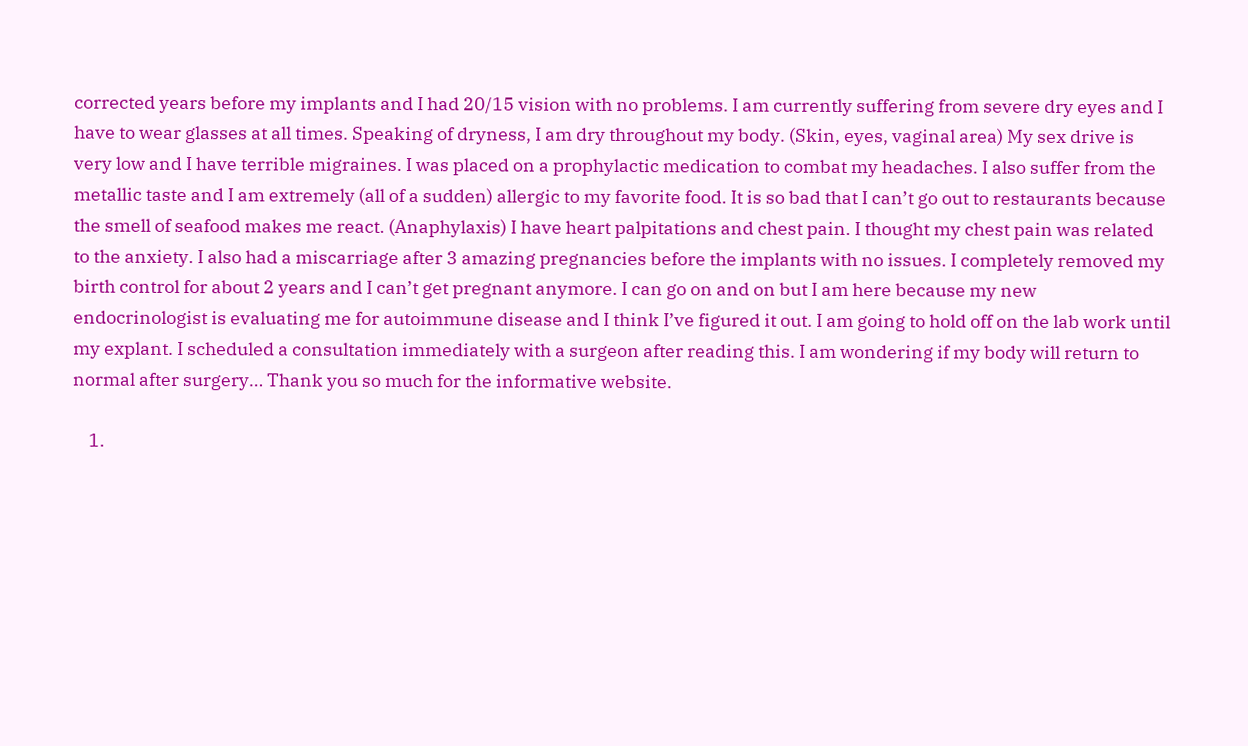corrected years before my implants and I had 20/15 vision with no problems. I am currently suffering from severe dry eyes and I have to wear glasses at all times. Speaking of dryness, I am dry throughout my body. (Skin, eyes, vaginal area) My sex drive is very low and I have terrible migraines. I was placed on a prophylactic medication to combat my headaches. I also suffer from the metallic taste and I am extremely (all of a sudden) allergic to my favorite food. It is so bad that I can’t go out to restaurants because the smell of seafood makes me react. (Anaphylaxis) I have heart palpitations and chest pain. I thought my chest pain was related to the anxiety. I also had a miscarriage after 3 amazing pregnancies before the implants with no issues. I completely removed my birth control for about 2 years and I can’t get pregnant anymore. I can go on and on but I am here because my new endocrinologist is evaluating me for autoimmune disease and I think I’ve figured it out. I am going to hold off on the lab work until my explant. I scheduled a consultation immediately with a surgeon after reading this. I am wondering if my body will return to normal after surgery… Thank you so much for the informative website.

    1.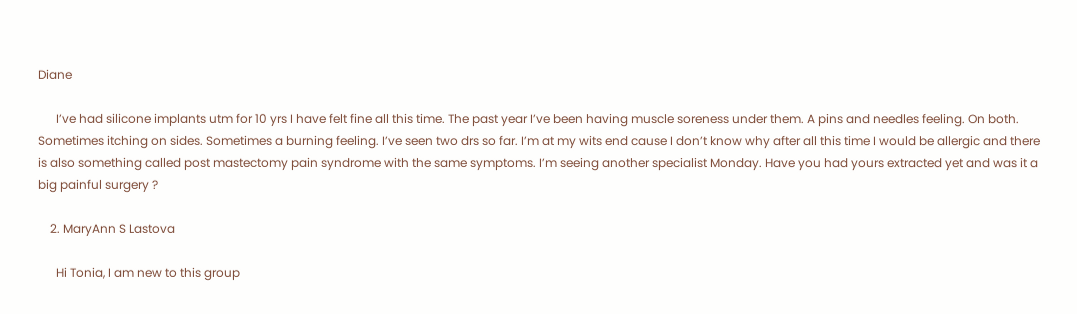Diane

      I’ve had silicone implants utm for 10 yrs I have felt fine all this time. The past year I’ve been having muscle soreness under them. A pins and needles feeling. On both. Sometimes itching on sides. Sometimes a burning feeling. I’ve seen two drs so far. I’m at my wits end cause I don’t know why after all this time I would be allergic and there is also something called post mastectomy pain syndrome with the same symptoms. I’m seeing another specialist Monday. Have you had yours extracted yet and was it a big painful surgery ?

    2. MaryAnn S Lastova

      Hi Tonia, I am new to this group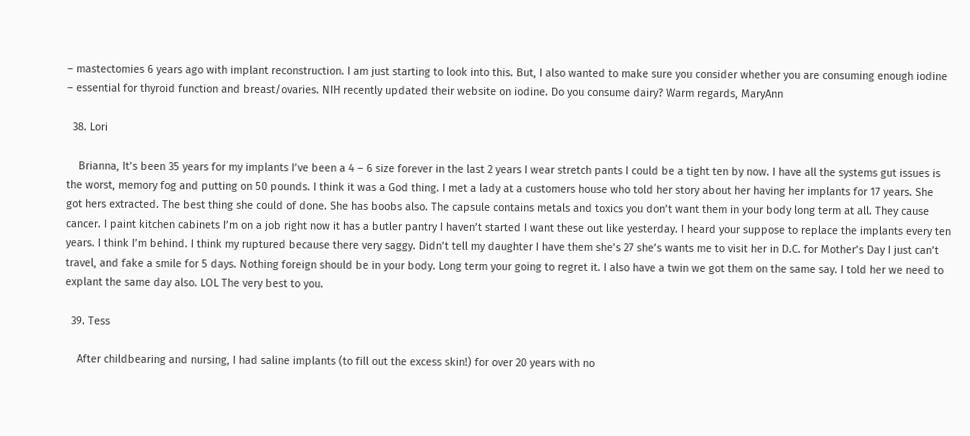– mastectomies 6 years ago with implant reconstruction. I am just starting to look into this. But, I also wanted to make sure you consider whether you are consuming enough iodine – essential for thyroid function and breast/ovaries. NIH recently updated their website on iodine. Do you consume dairy? Warm regards, MaryAnn

  38. Lori

    Brianna, It’s been 35 years for my implants I’ve been a 4 – 6 size forever in the last 2 years I wear stretch pants I could be a tight ten by now. I have all the systems gut issues is the worst, memory fog and putting on 50 pounds. I think it was a God thing. I met a lady at a customers house who told her story about her having her implants for 17 years. She got hers extracted. The best thing she could of done. She has boobs also. The capsule contains metals and toxics you don’t want them in your body long term at all. They cause cancer. I paint kitchen cabinets I’m on a job right now it has a butler pantry I haven’t started I want these out like yesterday. I heard your suppose to replace the implants every ten years. I think I’m behind. I think my ruptured because there very saggy. Didn’t tell my daughter I have them she’s 27 she’s wants me to visit her in D.C. for Mother’s Day I just can’t travel, and fake a smile for 5 days. Nothing foreign should be in your body. Long term your going to regret it. I also have a twin we got them on the same say. I told her we need to explant the same day also. LOL The very best to you.

  39. Tess

    After childbearing and nursing, I had saline implants (to fill out the excess skin!) for over 20 years with no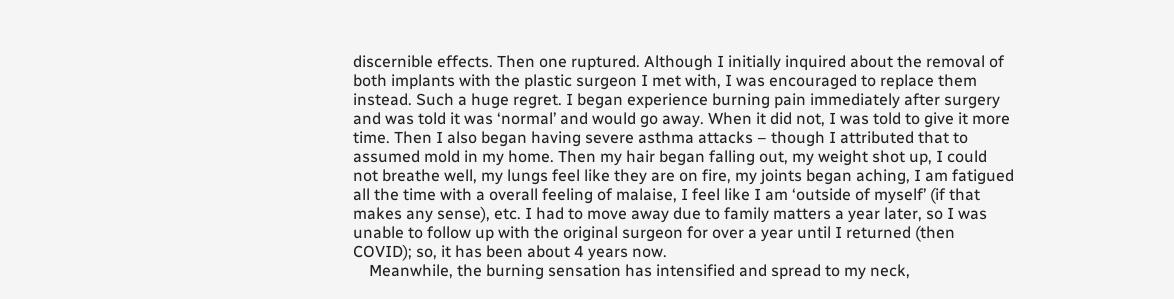discernible effects. Then one ruptured. Although I initially inquired about the removal of both implants with the plastic surgeon I met with, I was encouraged to replace them instead. Such a huge regret. I began experience burning pain immediately after surgery and was told it was ‘normal’ and would go away. When it did not, I was told to give it more time. Then I also began having severe asthma attacks – though I attributed that to assumed mold in my home. Then my hair began falling out, my weight shot up, I could not breathe well, my lungs feel like they are on fire, my joints began aching, I am fatigued all the time with a overall feeling of malaise, I feel like I am ‘outside of myself’ (if that makes any sense), etc. I had to move away due to family matters a year later, so I was unable to follow up with the original surgeon for over a year until I returned (then COVID); so, it has been about 4 years now.
    Meanwhile, the burning sensation has intensified and spread to my neck,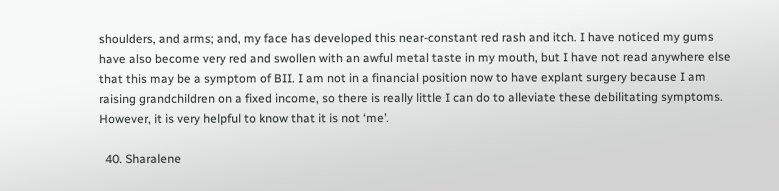shoulders, and arms; and, my face has developed this near-constant red rash and itch. I have noticed my gums have also become very red and swollen with an awful metal taste in my mouth, but I have not read anywhere else that this may be a symptom of BII. I am not in a financial position now to have explant surgery because I am raising grandchildren on a fixed income, so there is really little I can do to alleviate these debilitating symptoms. However, it is very helpful to know that it is not ‘me’.

  40. Sharalene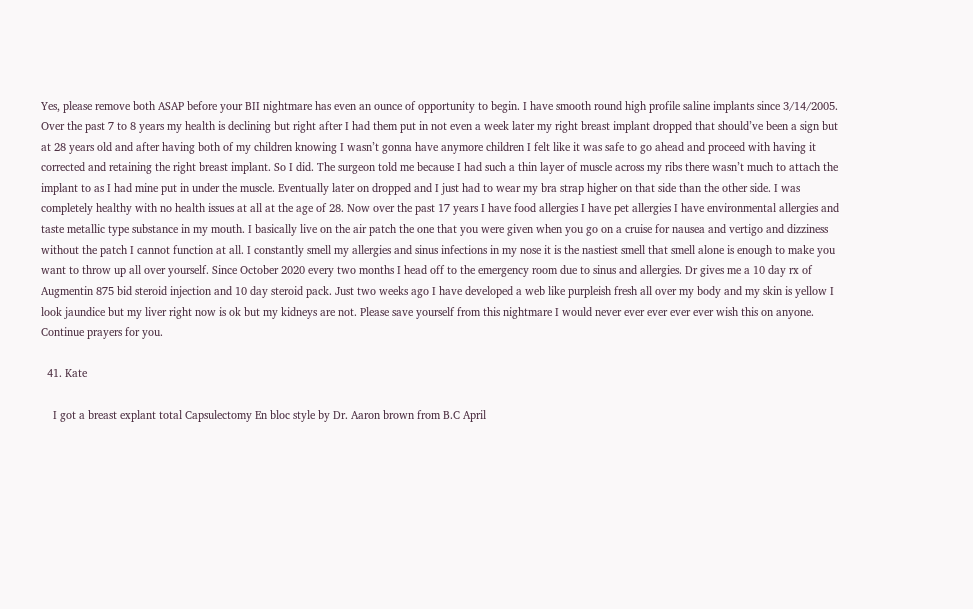Yes, please remove both ASAP before your BII nightmare has even an ounce of opportunity to begin. I have smooth round high profile saline implants since 3/14/2005. Over the past 7 to 8 years my health is declining but right after I had them put in not even a week later my right breast implant dropped that should’ve been a sign but at 28 years old and after having both of my children knowing I wasn’t gonna have anymore children I felt like it was safe to go ahead and proceed with having it corrected and retaining the right breast implant. So I did. The surgeon told me because I had such a thin layer of muscle across my ribs there wasn’t much to attach the implant to as I had mine put in under the muscle. Eventually later on dropped and I just had to wear my bra strap higher on that side than the other side. I was completely healthy with no health issues at all at the age of 28. Now over the past 17 years I have food allergies I have pet allergies I have environmental allergies and taste metallic type substance in my mouth. I basically live on the air patch the one that you were given when you go on a cruise for nausea and vertigo and dizziness without the patch I cannot function at all. I constantly smell my allergies and sinus infections in my nose it is the nastiest smell that smell alone is enough to make you want to throw up all over yourself. Since October 2020 every two months I head off to the emergency room due to sinus and allergies. Dr gives me a 10 day rx of Augmentin 875 bid steroid injection and 10 day steroid pack. Just two weeks ago I have developed a web like purpleish fresh all over my body and my skin is yellow I look jaundice but my liver right now is ok but my kidneys are not. Please save yourself from this nightmare I would never ever ever ever ever wish this on anyone. Continue prayers for you.

  41. Kate

    I got a breast explant total Capsulectomy En bloc style by Dr. Aaron brown from B.C April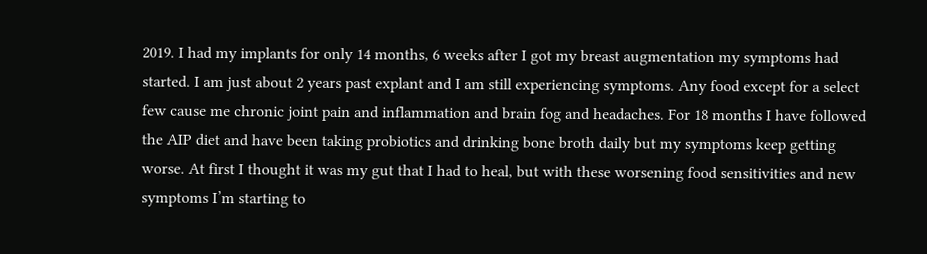2019. I had my implants for only 14 months, 6 weeks after I got my breast augmentation my symptoms had started. I am just about 2 years past explant and I am still experiencing symptoms. Any food except for a select few cause me chronic joint pain and inflammation and brain fog and headaches. For 18 months I have followed the AIP diet and have been taking probiotics and drinking bone broth daily but my symptoms keep getting worse. At first I thought it was my gut that I had to heal, but with these worsening food sensitivities and new symptoms I’m starting to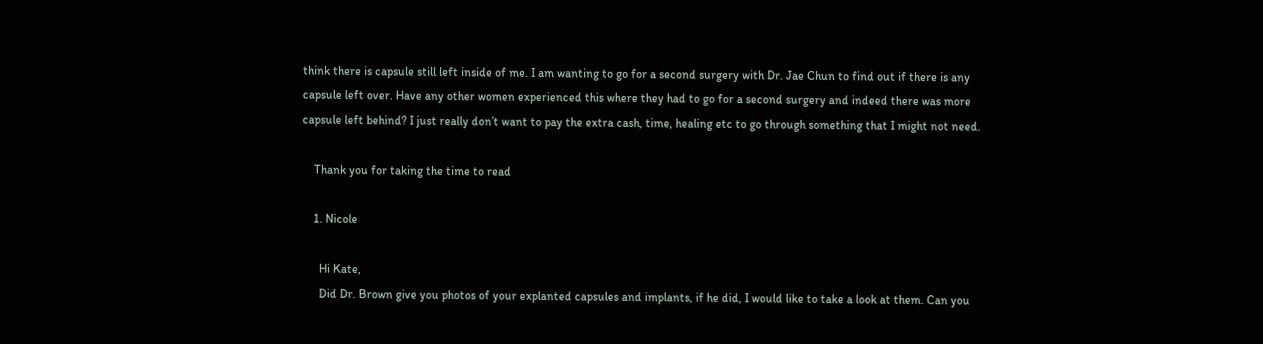think there is capsule still left inside of me. I am wanting to go for a second surgery with Dr. Jae Chun to find out if there is any capsule left over. Have any other women experienced this where they had to go for a second surgery and indeed there was more capsule left behind? I just really don’t want to pay the extra cash, time, healing etc to go through something that I might not need.

    Thank you for taking the time to read

    1. Nicole

      Hi Kate,
      Did Dr. Brown give you photos of your explanted capsules and implants, if he did, I would like to take a look at them. Can you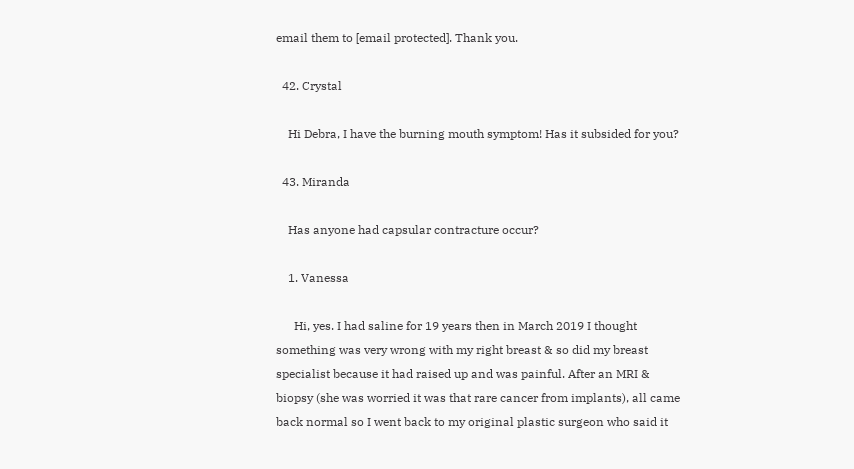email them to [email protected]. Thank you.

  42. Crystal

    Hi Debra, I have the burning mouth symptom! Has it subsided for you?

  43. Miranda

    Has anyone had capsular contracture occur?

    1. Vanessa

      Hi, yes. I had saline for 19 years then in March 2019 I thought something was very wrong with my right breast & so did my breast specialist because it had raised up and was painful. After an MRI & biopsy (she was worried it was that rare cancer from implants), all came back normal so I went back to my original plastic surgeon who said it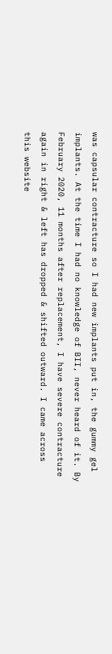was capsular contracture so I had new implants put in, the gummy gel implants. At the time I had no knowledge of BII, never heard of it. By February 2020, 11 months after replacement, I have severe contracture again in right & left has dropped & shifted outward. I came across this website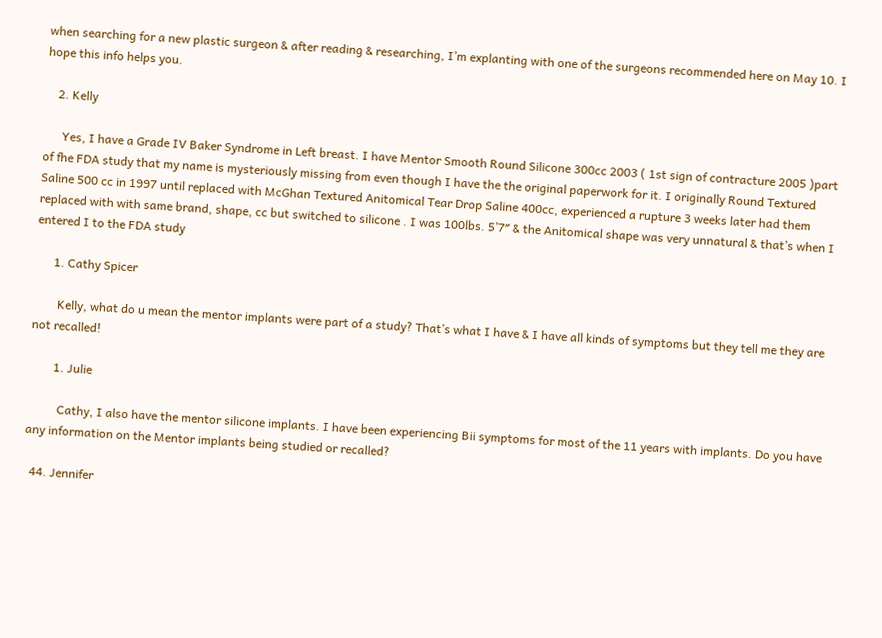when searching for a new plastic surgeon & after reading & researching, I’m explanting with one of the surgeons recommended here on May 10. I hope this info helps you.

    2. Kelly

      Yes, I have a Grade IV Baker Syndrome in Left breast. I have Mentor Smooth Round Silicone 300cc 2003 ( 1st sign of contracture 2005 )part of fhe FDA study that my name is mysteriously missing from even though I have the the original paperwork for it. I originally Round Textured Saline 500 cc in 1997 until replaced with McGhan Textured Anitomical Tear Drop Saline 400cc, experienced a rupture 3 weeks later had them replaced with with same brand, shape, cc but switched to silicone . I was 100lbs. 5’7″ & the Anitomical shape was very unnatural & that’s when I entered I to the FDA study

      1. Cathy Spicer

        Kelly, what do u mean the mentor implants were part of a study? That’s what I have & I have all kinds of symptoms but they tell me they are not recalled!

        1. Julie

          Cathy, I also have the mentor silicone implants. I have been experiencing Bii symptoms for most of the 11 years with implants. Do you have any information on the Mentor implants being studied or recalled?

  44. Jennifer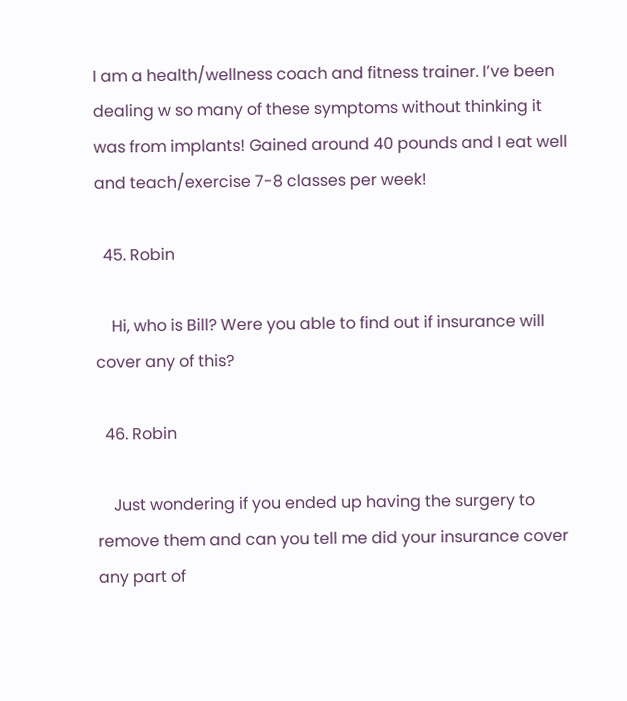I am a health/wellness coach and fitness trainer. I’ve been dealing w so many of these symptoms without thinking it was from implants! Gained around 40 pounds and I eat well and teach/exercise 7-8 classes per week!

  45. Robin

    Hi, who is Bill? Were you able to find out if insurance will cover any of this?

  46. Robin

    Just wondering if you ended up having the surgery to remove them and can you tell me did your insurance cover any part of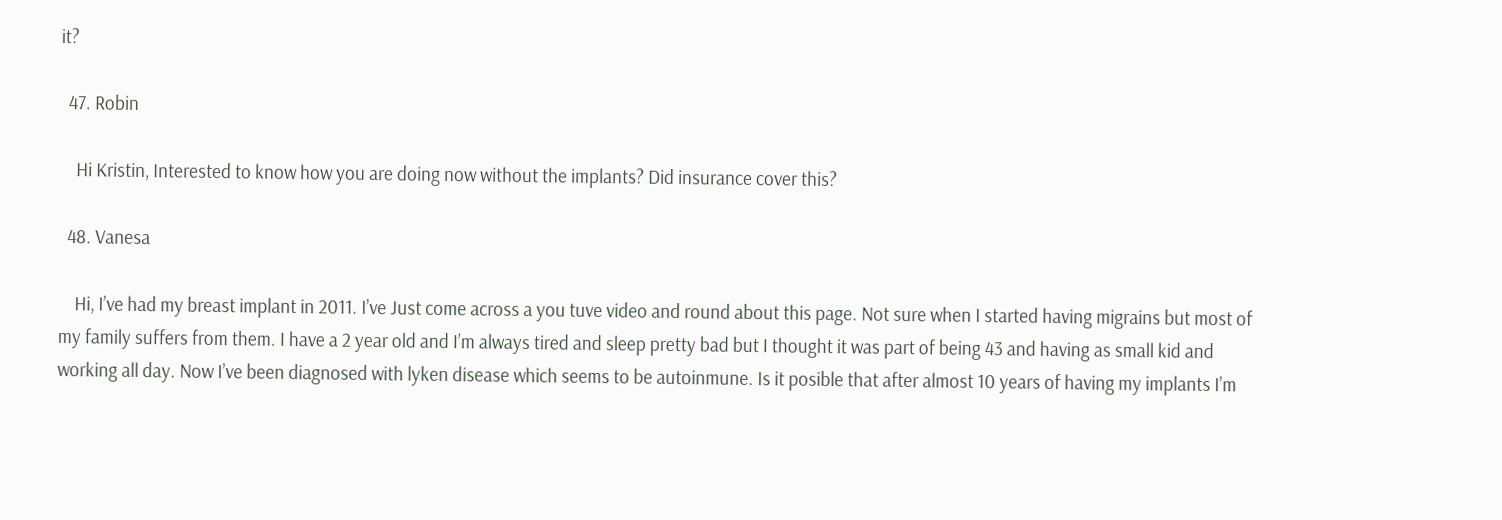it?

  47. Robin

    Hi Kristin, Interested to know how you are doing now without the implants? Did insurance cover this?

  48. Vanesa

    Hi, I’ve had my breast implant in 2011. I’ve Just come across a you tuve video and round about this page. Not sure when I started having migrains but most of my family suffers from them. I have a 2 year old and I’m always tired and sleep pretty bad but I thought it was part of being 43 and having as small kid and working all day. Now I’ve been diagnosed with lyken disease which seems to be autoinmune. Is it posible that after almost 10 years of having my implants I’m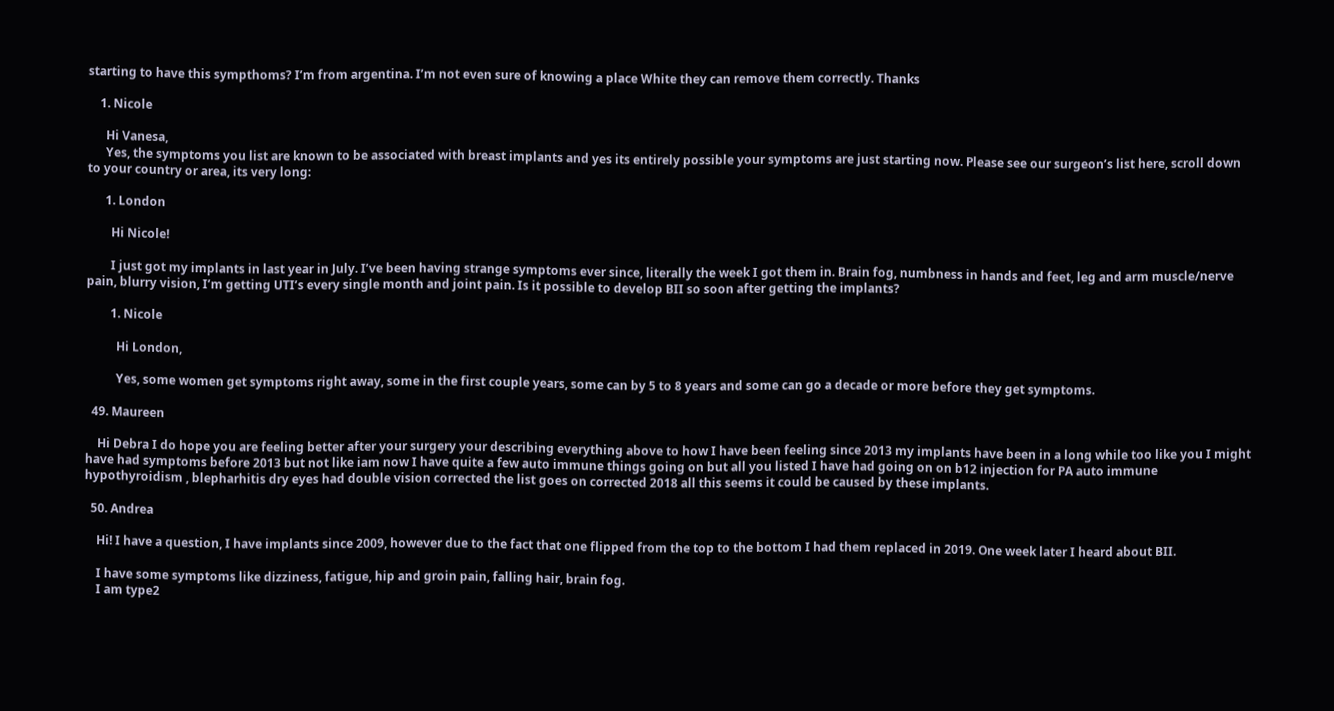starting to have this sympthoms? I’m from argentina. I’m not even sure of knowing a place White they can remove them correctly. Thanks

    1. Nicole

      Hi Vanesa,
      Yes, the symptoms you list are known to be associated with breast implants and yes its entirely possible your symptoms are just starting now. Please see our surgeon’s list here, scroll down to your country or area, its very long:

      1. London

        Hi Nicole!

        I just got my implants in last year in July. I’ve been having strange symptoms ever since, literally the week I got them in. Brain fog, numbness in hands and feet, leg and arm muscle/nerve pain, blurry vision, I’m getting UTI’s every single month and joint pain. Is it possible to develop BII so soon after getting the implants?

        1. Nicole

          Hi London,

          Yes, some women get symptoms right away, some in the first couple years, some can by 5 to 8 years and some can go a decade or more before they get symptoms.

  49. Maureen

    Hi Debra I do hope you are feeling better after your surgery your describing everything above to how I have been feeling since 2013 my implants have been in a long while too like you I might have had symptoms before 2013 but not like iam now I have quite a few auto immune things going on but all you listed I have had going on on b12 injection for PA auto immune hypothyroidism , blepharhitis dry eyes had double vision corrected the list goes on corrected 2018 all this seems it could be caused by these implants.

  50. Andrea

    Hi! I have a question, I have implants since 2009, however due to the fact that one flipped from the top to the bottom I had them replaced in 2019. One week later I heard about BII.

    I have some symptoms like dizziness, fatigue, hip and groin pain, falling hair, brain fog.
    I am type2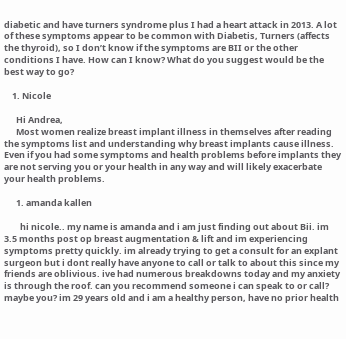diabetic and have turners syndrome plus I had a heart attack in 2013. A lot of these symptoms appear to be common with Diabetis, Turners (affects the thyroid), so I don’t know if the symptoms are BII or the other conditions I have. How can I know? What do you suggest would be the best way to go?

    1. Nicole

      Hi Andrea,
      Most women realize breast implant illness in themselves after reading the symptoms list and understanding why breast implants cause illness. Even if you had some symptoms and health problems before implants they are not serving you or your health in any way and will likely exacerbate your health problems.

      1. amanda kallen

        hi nicole.. my name is amanda and i am just finding out about Bii. im 3.5 months post op breast augmentation & lift and im experiencing symptoms pretty quickly. im already trying to get a consult for an explant surgeon but i dont really have anyone to call or talk to about this since my friends are oblivious. ive had numerous breakdowns today and my anxiety is through the roof. can you recommend someone i can speak to or call? maybe you? im 29 years old and i am a healthy person, have no prior health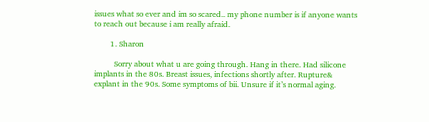issues what so ever and im so scared.. my phone number is if anyone wants to reach out because i am really afraid.

        1. Sharon

          Sorry about what u are going through. Hang in there. Had silicone implants in the 80s. Breast issues, infections shortly after. Rupture& explant in the 90s. Some symptoms of bii. Unsure if it’s normal aging.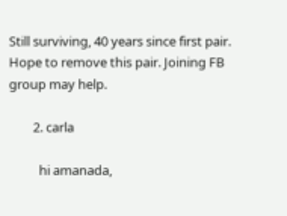Still surviving, 40 years since first pair. Hope to remove this pair. Joining FB group may help.

        2. carla

          hi amanada,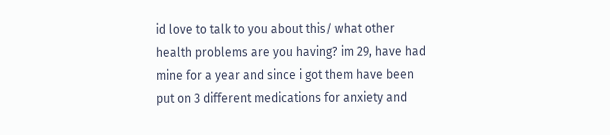id love to talk to you about this/ what other health problems are you having? im 29, have had mine for a year and since i got them have been put on 3 different medications for anxiety and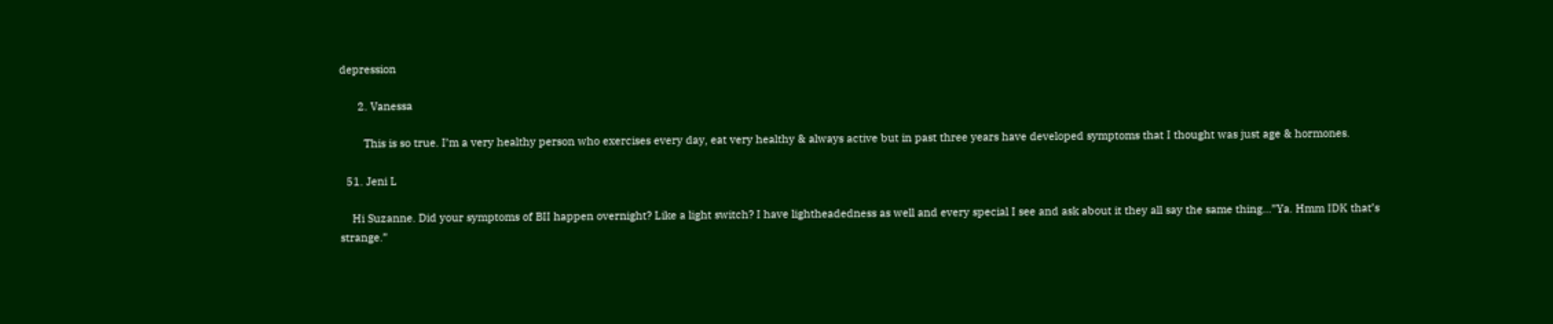depression

      2. Vanessa

        This is so true. I’m a very healthy person who exercises every day, eat very healthy & always active but in past three years have developed symptoms that I thought was just age & hormones.

  51. Jeni L

    Hi Suzanne. Did your symptoms of BII happen overnight? Like a light switch? I have lightheadedness as well and every special I see and ask about it they all say the same thing…”Ya. Hmm IDK that’s strange.”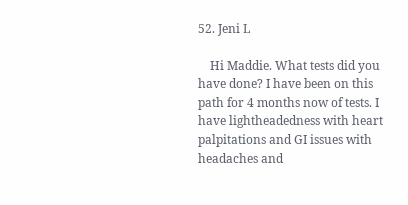52. Jeni L

    Hi Maddie. What tests did you have done? I have been on this path for 4 months now of tests. I have lightheadedness with heart palpitations and GI issues with headaches and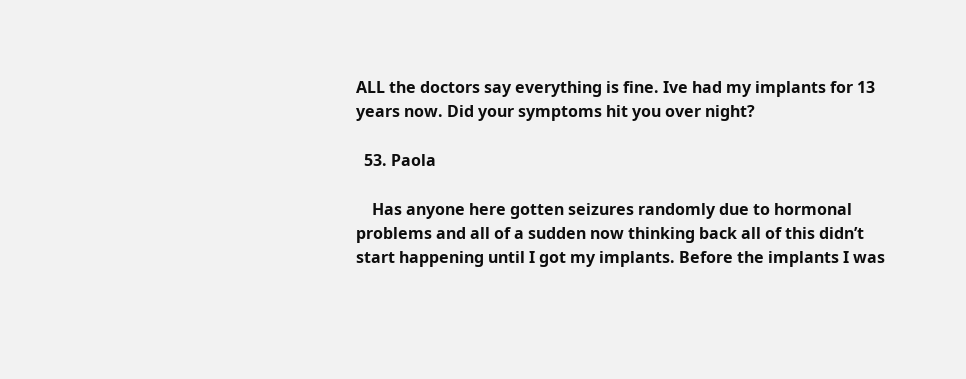ALL the doctors say everything is fine. Ive had my implants for 13 years now. Did your symptoms hit you over night?

  53. Paola

    Has anyone here gotten seizures randomly due to hormonal problems and all of a sudden now thinking back all of this didn’t start happening until I got my implants. Before the implants I was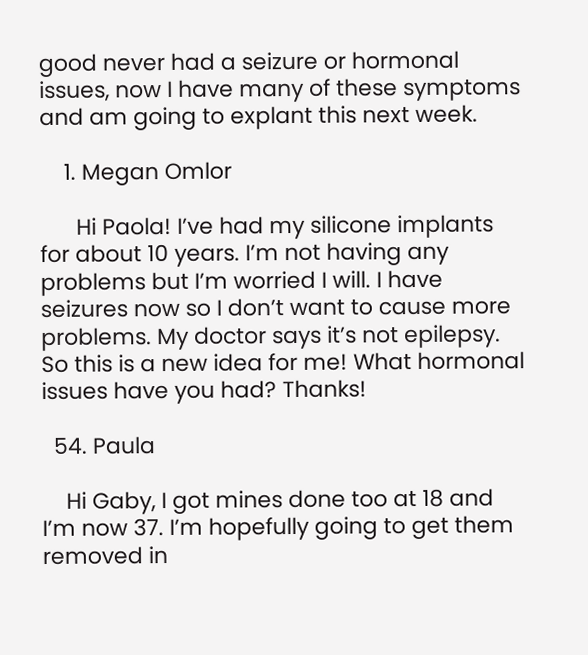good never had a seizure or hormonal issues, now I have many of these symptoms and am going to explant this next week.

    1. Megan Omlor

      Hi Paola! I’ve had my silicone implants for about 10 years. I’m not having any problems but I’m worried I will. I have seizures now so I don’t want to cause more problems. My doctor says it’s not epilepsy. So this is a new idea for me! What hormonal issues have you had? Thanks!

  54. Paula

    Hi Gaby, I got mines done too at 18 and I’m now 37. I’m hopefully going to get them removed in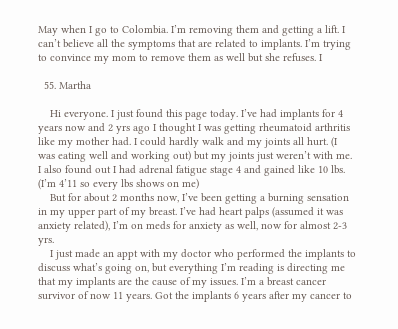May when I go to Colombia. I’m removing them and getting a lift. I can’t believe all the symptoms that are related to implants. I’m trying to convince my mom to remove them as well but she refuses. I

  55. Martha

    Hi everyone. I just found this page today. I’ve had implants for 4 years now and 2 yrs ago I thought I was getting rheumatoid arthritis like my mother had. I could hardly walk and my joints all hurt. (I was eating well and working out) but my joints just weren’t with me. I also found out I had adrenal fatigue stage 4 and gained like 10 lbs. (I’m 4’11 so every lbs shows on me)
    But for about 2 months now, I’ve been getting a burning sensation in my upper part of my breast. I’ve had heart palps (assumed it was anxiety related), I’m on meds for anxiety as well, now for almost 2-3 yrs.
    I just made an appt with my doctor who performed the implants to discuss what’s going on, but everything I’m reading is directing me that my implants are the cause of my issues. I’m a breast cancer survivor of now 11 years. Got the implants 6 years after my cancer to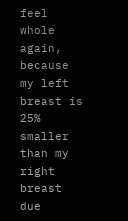feel whole again, because my left breast is 25% smaller than my right breast due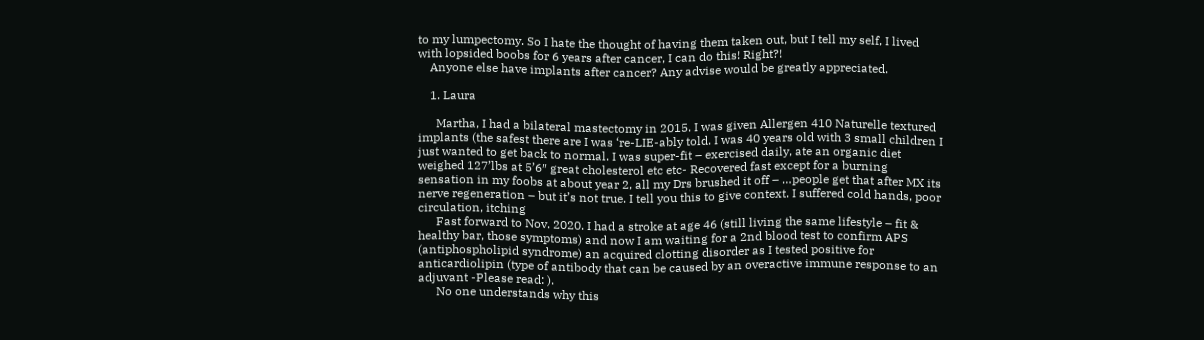to my lumpectomy. So I hate the thought of having them taken out, but I tell my self, I lived with lopsided boobs for 6 years after cancer, I can do this! Right?!
    Anyone else have implants after cancer? Any advise would be greatly appreciated.

    1. Laura

      Martha, I had a bilateral mastectomy in 2015. I was given Allergen 410 Naturelle textured implants (the safest there are I was ‘re-LIE-ably told. I was 40 years old with 3 small children I just wanted to get back to normal. I was super-fit – exercised daily, ate an organic diet weighed 127’lbs at 5’6″ great cholesterol etc etc- Recovered fast except for a burning sensation in my foobs at about year 2, all my Drs brushed it off – …people get that after MX its nerve regeneration – but it’s not true. I tell you this to give context. I suffered cold hands, poor circulation, itching
      Fast forward to Nov. 2020. I had a stroke at age 46 (still living the same lifestyle – fit & healthy bar, those symptoms) and now I am waiting for a 2nd blood test to confirm APS (antiphospholipid syndrome) an acquired clotting disorder as I tested positive for anticardiolipin (type of antibody that can be caused by an overactive immune response to an adjuvant -Please read: ).
      No one understands why this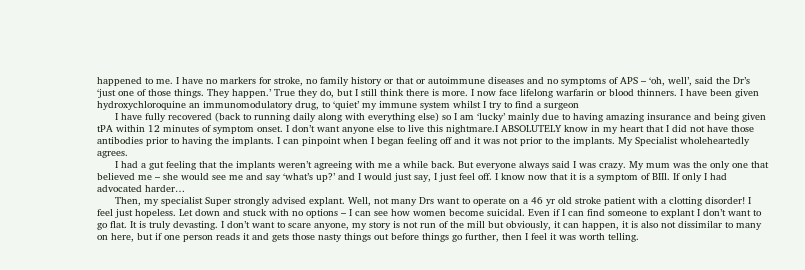happened to me. I have no markers for stroke, no family history or that or autoimmune diseases and no symptoms of APS – ‘oh, well’, said the Dr’s ‘just one of those things. They happen.’ True they do, but I still think there is more. I now face lifelong warfarin or blood thinners. I have been given hydroxychloroquine an immunomodulatory drug, to ‘quiet’ my immune system whilst I try to find a surgeon
      I have fully recovered (back to running daily along with everything else) so I am ‘lucky’ mainly due to having amazing insurance and being given tPA within 12 minutes of symptom onset. I don’t want anyone else to live this nightmare.I ABSOLUTELY know in my heart that I did not have those antibodies prior to having the implants. I can pinpoint when I began feeling off and it was not prior to the implants. My Specialist wholeheartedly agrees.
      I had a gut feeling that the implants weren’t agreeing with me a while back. But everyone always said I was crazy. My mum was the only one that believed me – she would see me and say ‘what’s up?’ and I would just say, I just feel off. I know now that it is a symptom of BIIl. If only I had advocated harder…
      Then, my specialist Super strongly advised explant. Well, not many Drs want to operate on a 46 yr old stroke patient with a clotting disorder! I feel just hopeless. Let down and stuck with no options – I can see how women become suicidal. Even if I can find someone to explant I don’t want to go flat. It is truly devasting. I don’t want to scare anyone, my story is not run of the mill but obviously, it can happen, it is also not dissimilar to many on here, but if one person reads it and gets those nasty things out before things go further, then I feel it was worth telling.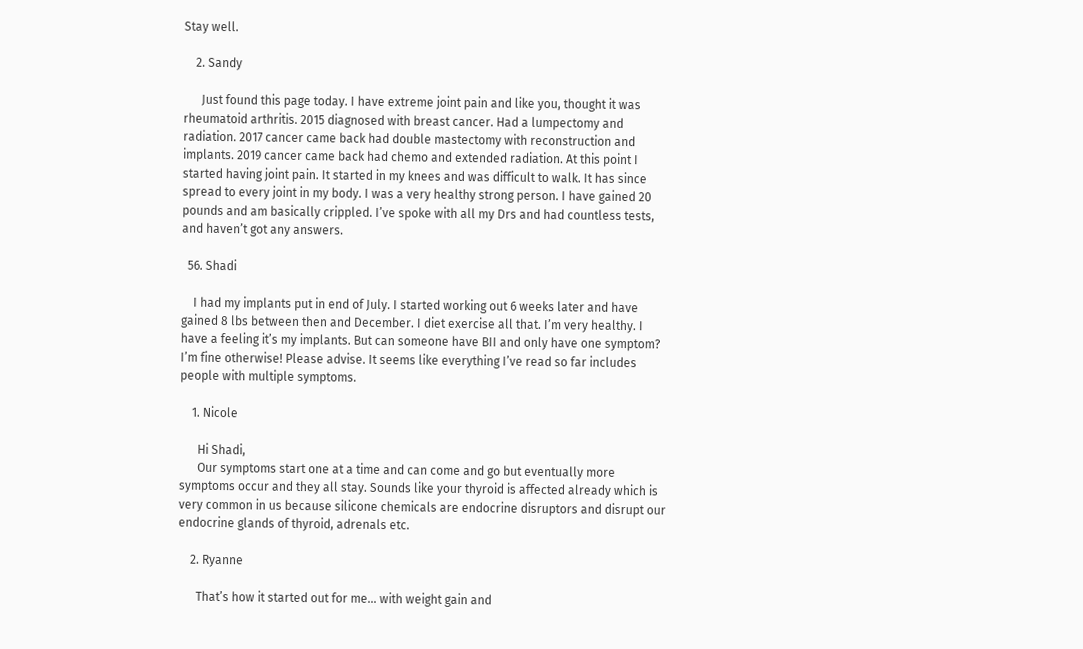Stay well.

    2. Sandy

      Just found this page today. I have extreme joint pain and like you, thought it was rheumatoid arthritis. 2015 diagnosed with breast cancer. Had a lumpectomy and radiation. 2017 cancer came back had double mastectomy with reconstruction and implants. 2019 cancer came back had chemo and extended radiation. At this point I started having joint pain. It started in my knees and was difficult to walk. It has since spread to every joint in my body. I was a very healthy strong person. I have gained 20 pounds and am basically crippled. I’ve spoke with all my Drs and had countless tests, and haven’t got any answers.

  56. Shadi

    I had my implants put in end of July. I started working out 6 weeks later and have gained 8 lbs between then and December. I diet exercise all that. I’m very healthy. I have a feeling it’s my implants. But can someone have BII and only have one symptom? I’m fine otherwise! Please advise. It seems like everything I’ve read so far includes people with multiple symptoms.

    1. Nicole

      Hi Shadi,
      Our symptoms start one at a time and can come and go but eventually more symptoms occur and they all stay. Sounds like your thyroid is affected already which is very common in us because silicone chemicals are endocrine disruptors and disrupt our endocrine glands of thyroid, adrenals etc.

    2. Ryanne

      That’s how it started out for me… with weight gain and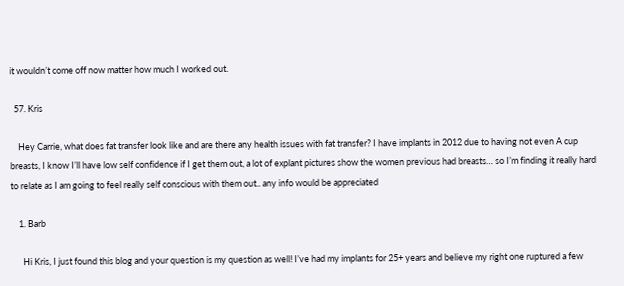it wouldn’t come off now matter how much I worked out.

  57. Kris

    Hey Carrie, what does fat transfer look like and are there any health issues with fat transfer? I have implants in 2012 due to having not even A cup breasts, I know I’ll have low self confidence if I get them out, a lot of explant pictures show the women previous had breasts… so I’m finding it really hard to relate as I am going to feel really self conscious with them out.. any info would be appreciated

    1. Barb

      Hi Kris, I just found this blog and your question is my question as well! I’ve had my implants for 25+ years and believe my right one ruptured a few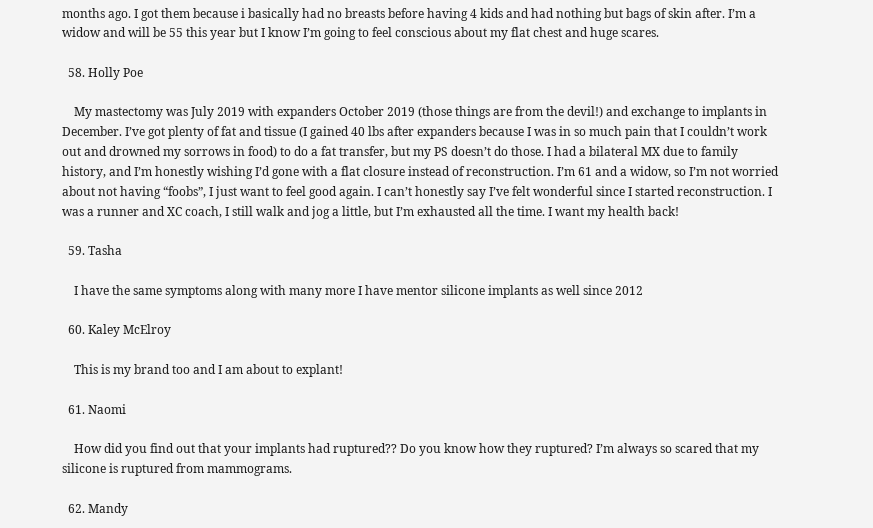months ago. I got them because i basically had no breasts before having 4 kids and had nothing but bags of skin after. I’m a widow and will be 55 this year but I know I’m going to feel conscious about my flat chest and huge scares.

  58. Holly Poe

    My mastectomy was July 2019 with expanders October 2019 (those things are from the devil!) and exchange to implants in December. I’ve got plenty of fat and tissue (I gained 40 lbs after expanders because I was in so much pain that I couldn’t work out and drowned my sorrows in food) to do a fat transfer, but my PS doesn’t do those. I had a bilateral MX due to family history, and I’m honestly wishing I’d gone with a flat closure instead of reconstruction. I’m 61 and a widow, so I’m not worried about not having “foobs”, I just want to feel good again. I can’t honestly say I’ve felt wonderful since I started reconstruction. I was a runner and XC coach, I still walk and jog a little, but I’m exhausted all the time. I want my health back!

  59. Tasha

    I have the same symptoms along with many more I have mentor silicone implants as well since 2012

  60. Kaley McElroy

    This is my brand too and I am about to explant!

  61. Naomi

    How did you find out that your implants had ruptured?? Do you know how they ruptured? I’m always so scared that my silicone is ruptured from mammograms.

  62. Mandy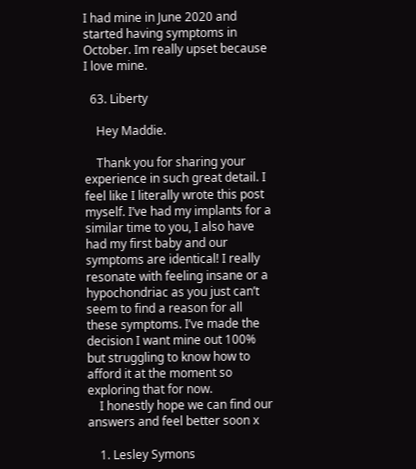I had mine in June 2020 and started having symptoms in October. Im really upset because I love mine.

  63. Liberty

    Hey Maddie.

    Thank you for sharing your experience in such great detail. I feel like I literally wrote this post myself. I’ve had my implants for a similar time to you, I also have had my first baby and our symptoms are identical! I really resonate with feeling insane or a hypochondriac as you just can’t seem to find a reason for all these symptoms. I’ve made the decision I want mine out 100% but struggling to know how to afford it at the moment so exploring that for now.
    I honestly hope we can find our answers and feel better soon x

    1. Lesley Symons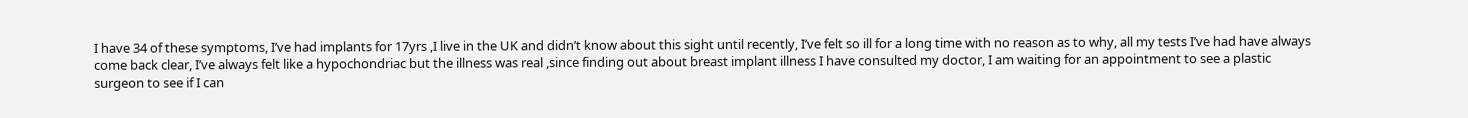I have 34 of these symptoms, I’ve had implants for 17yrs ,I live in the UK and didn’t know about this sight until recently, I’ve felt so ill for a long time with no reason as to why, all my tests I’ve had have always come back clear, I’ve always felt like a hypochondriac but the illness was real ,since finding out about breast implant illness I have consulted my doctor, I am waiting for an appointment to see a plastic surgeon to see if I can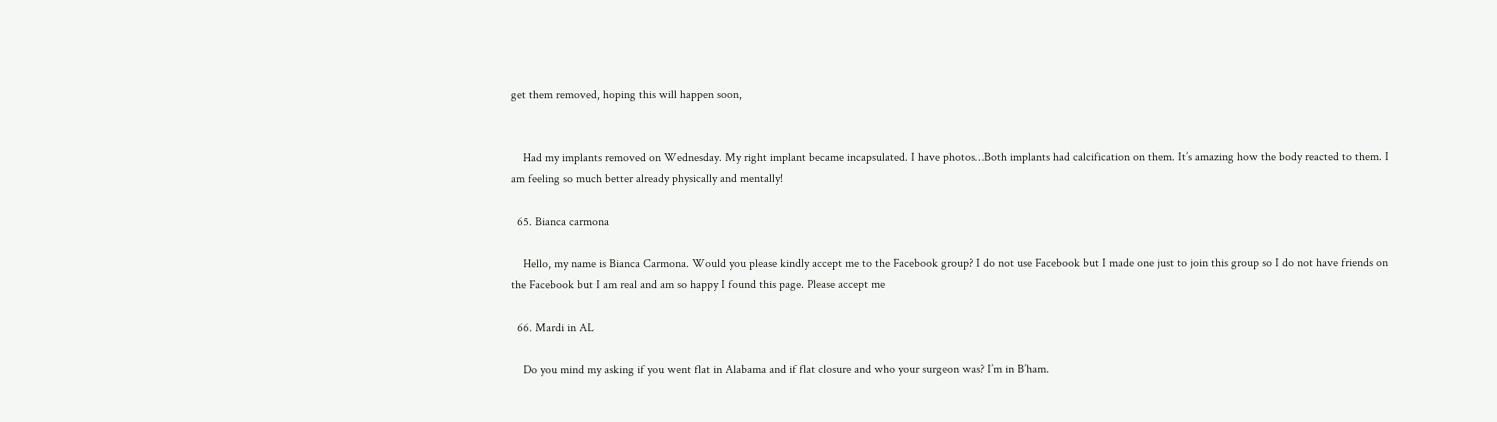get them removed, hoping this will happen soon,


    Had my implants removed on Wednesday. My right implant became incapsulated. I have photos…Both implants had calcification on them. It’s amazing how the body reacted to them. I am feeling so much better already physically and mentally!

  65. Bianca carmona

    Hello, my name is Bianca Carmona. Would you please kindly accept me to the Facebook group? I do not use Facebook but I made one just to join this group so I do not have friends on the Facebook but I am real and am so happy I found this page. Please accept me

  66. Mardi in AL

    Do you mind my asking if you went flat in Alabama and if flat closure and who your surgeon was? I’m in B’ham.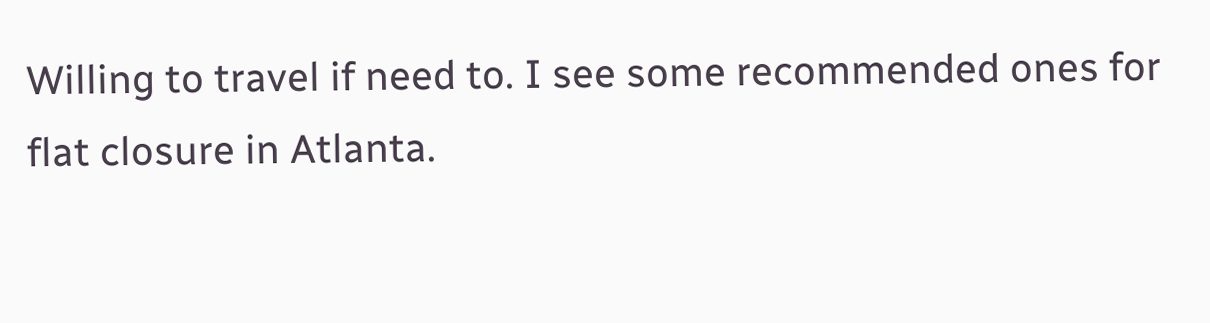Willing to travel if need to. I see some recommended ones for flat closure in Atlanta.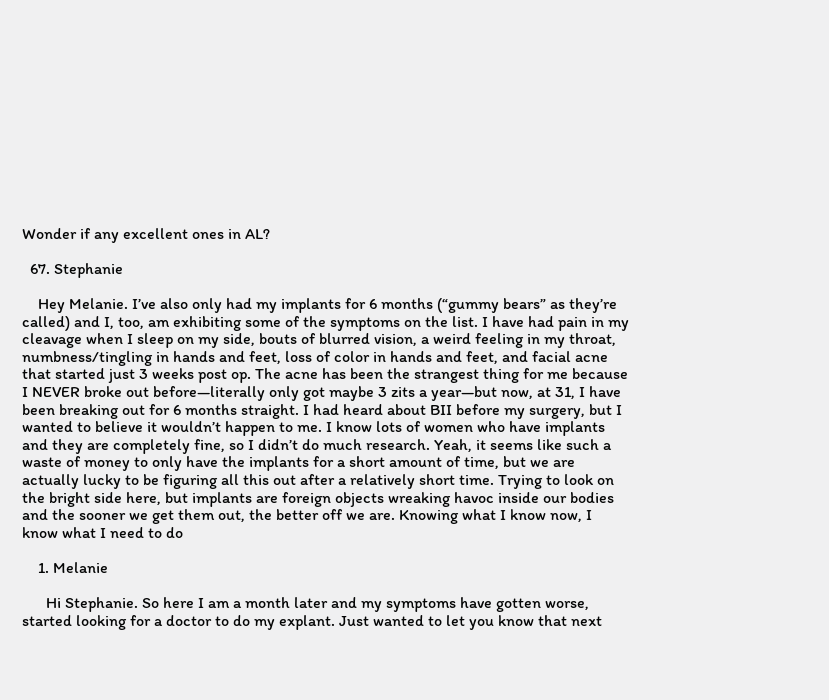Wonder if any excellent ones in AL?

  67. Stephanie

    Hey Melanie. I’ve also only had my implants for 6 months (“gummy bears” as they’re called) and I, too, am exhibiting some of the symptoms on the list. I have had pain in my cleavage when I sleep on my side, bouts of blurred vision, a weird feeling in my throat, numbness/tingling in hands and feet, loss of color in hands and feet, and facial acne that started just 3 weeks post op. The acne has been the strangest thing for me because I NEVER broke out before—literally only got maybe 3 zits a year—but now, at 31, I have been breaking out for 6 months straight. I had heard about BII before my surgery, but I wanted to believe it wouldn’t happen to me. I know lots of women who have implants and they are completely fine, so I didn’t do much research. Yeah, it seems like such a waste of money to only have the implants for a short amount of time, but we are actually lucky to be figuring all this out after a relatively short time. Trying to look on the bright side here, but implants are foreign objects wreaking havoc inside our bodies and the sooner we get them out, the better off we are. Knowing what I know now, I know what I need to do

    1. Melanie

      Hi Stephanie. So here I am a month later and my symptoms have gotten worse, started looking for a doctor to do my explant. Just wanted to let you know that next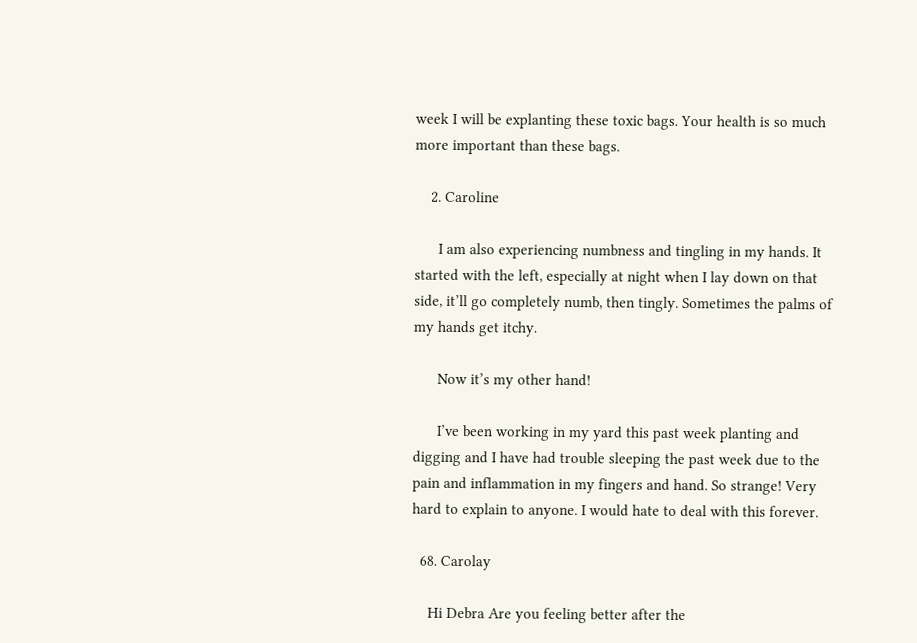week I will be explanting these toxic bags. Your health is so much more important than these bags.

    2. Caroline

      I am also experiencing numbness and tingling in my hands. It started with the left, especially at night when I lay down on that side, it’ll go completely numb, then tingly. Sometimes the palms of my hands get itchy.

      Now it’s my other hand!

      I’ve been working in my yard this past week planting and digging and I have had trouble sleeping the past week due to the pain and inflammation in my fingers and hand. So strange! Very hard to explain to anyone. I would hate to deal with this forever.

  68. Carolay

    Hi Debra Are you feeling better after the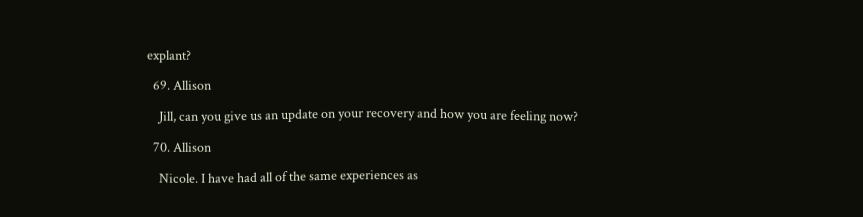explant?

  69. Allison

    Jill, can you give us an update on your recovery and how you are feeling now?

  70. Allison

    Nicole. I have had all of the same experiences as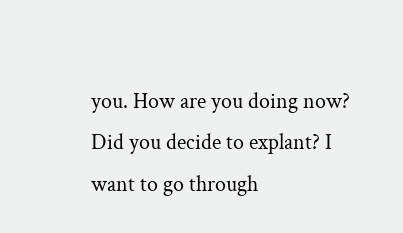you. How are you doing now? Did you decide to explant? I want to go through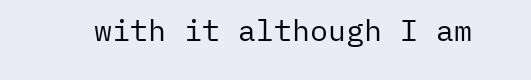with it although I am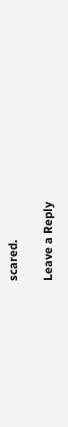scared.

Leave a Reply